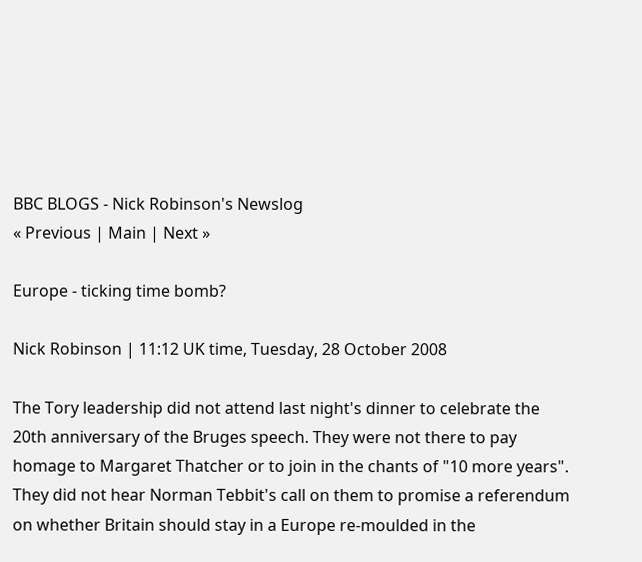BBC BLOGS - Nick Robinson's Newslog
« Previous | Main | Next »

Europe - ticking time bomb?

Nick Robinson | 11:12 UK time, Tuesday, 28 October 2008

The Tory leadership did not attend last night's dinner to celebrate the 20th anniversary of the Bruges speech. They were not there to pay homage to Margaret Thatcher or to join in the chants of "10 more years". They did not hear Norman Tebbit's call on them to promise a referendum on whether Britain should stay in a Europe re-moulded in the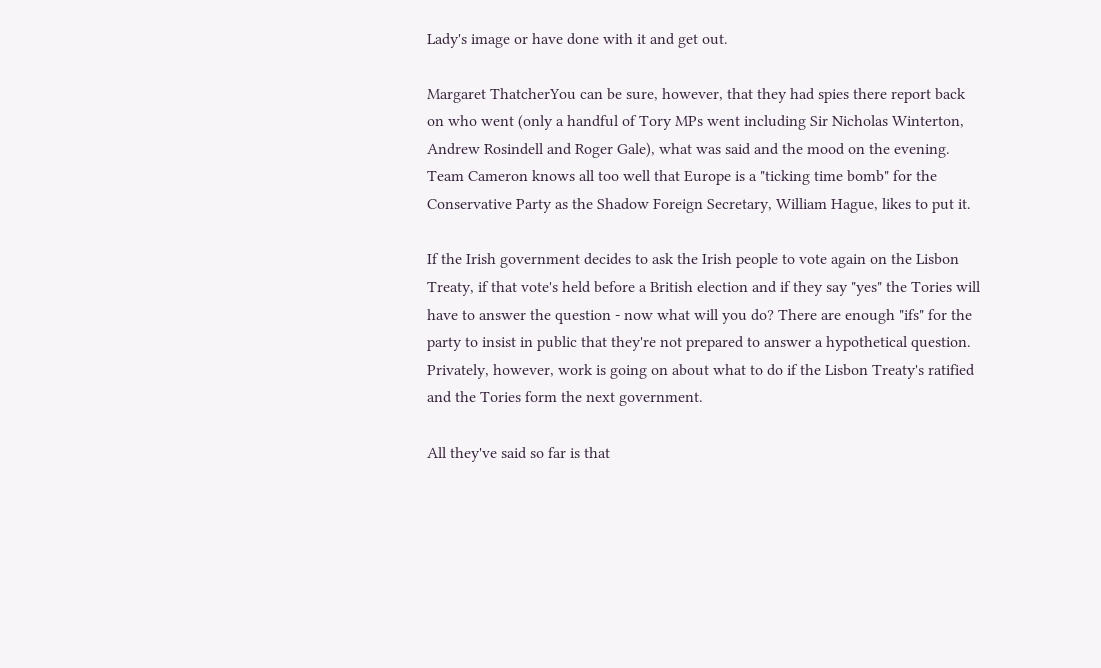Lady's image or have done with it and get out.

Margaret ThatcherYou can be sure, however, that they had spies there report back on who went (only a handful of Tory MPs went including Sir Nicholas Winterton, Andrew Rosindell and Roger Gale), what was said and the mood on the evening. Team Cameron knows all too well that Europe is a "ticking time bomb" for the Conservative Party as the Shadow Foreign Secretary, William Hague, likes to put it.

If the Irish government decides to ask the Irish people to vote again on the Lisbon Treaty, if that vote's held before a British election and if they say "yes" the Tories will have to answer the question - now what will you do? There are enough "ifs" for the party to insist in public that they're not prepared to answer a hypothetical question. Privately, however, work is going on about what to do if the Lisbon Treaty's ratified and the Tories form the next government.

All they've said so far is that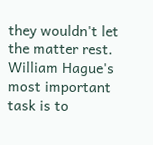they wouldn't let the matter rest. William Hague's most important task is to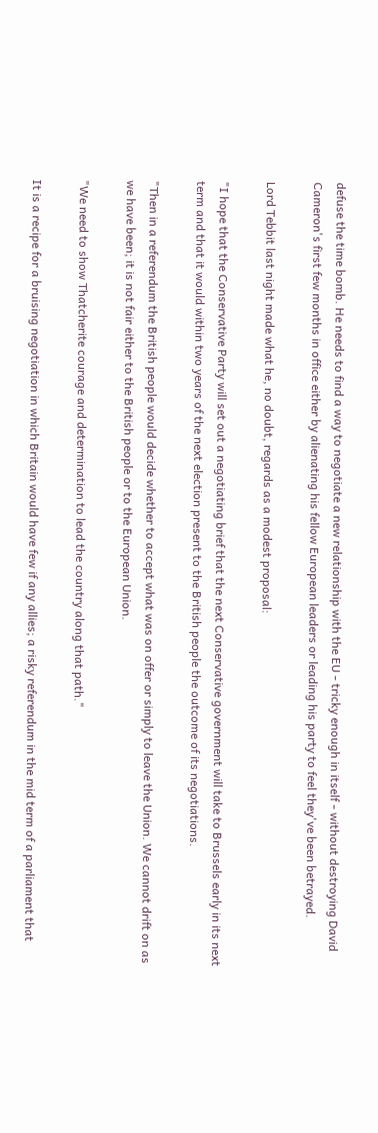defuse the time bomb. He needs to find a way to negotiate a new relationship with the EU - tricky enough in itself - without destroying David Cameron's first few months in office either by alienating his fellow European leaders or leading his party to feel they've been betrayed.

Lord Tebbit last night made what he, no doubt, regards as a modest proposal:

"I hope that the Conservative Party will set out a negotiating brief that the next Conservative government will take to Brussels early in its next term and that it would within two years of the next election present to the British people the outcome of its negotiations.

"Then in a referendum the British people would decide whether to accept what was on offer or simply to leave the Union. We cannot drift on as we have been; it is not fair either to the British people or to the European Union.

"We need to show Thatcherite courage and determination to lead the country along that path."

It is a recipe for a bruising negotiation in which Britain would have few if any allies; a risky referendum in the mid term of a parliament that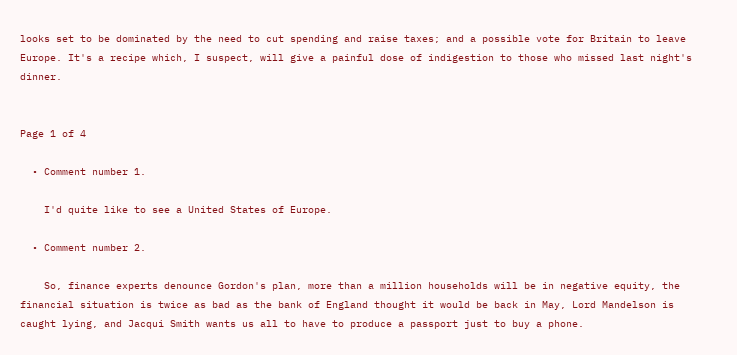looks set to be dominated by the need to cut spending and raise taxes; and a possible vote for Britain to leave Europe. It's a recipe which, I suspect, will give a painful dose of indigestion to those who missed last night's dinner.


Page 1 of 4

  • Comment number 1.

    I'd quite like to see a United States of Europe.

  • Comment number 2.

    So, finance experts denounce Gordon's plan, more than a million households will be in negative equity, the financial situation is twice as bad as the bank of England thought it would be back in May, Lord Mandelson is caught lying, and Jacqui Smith wants us all to have to produce a passport just to buy a phone.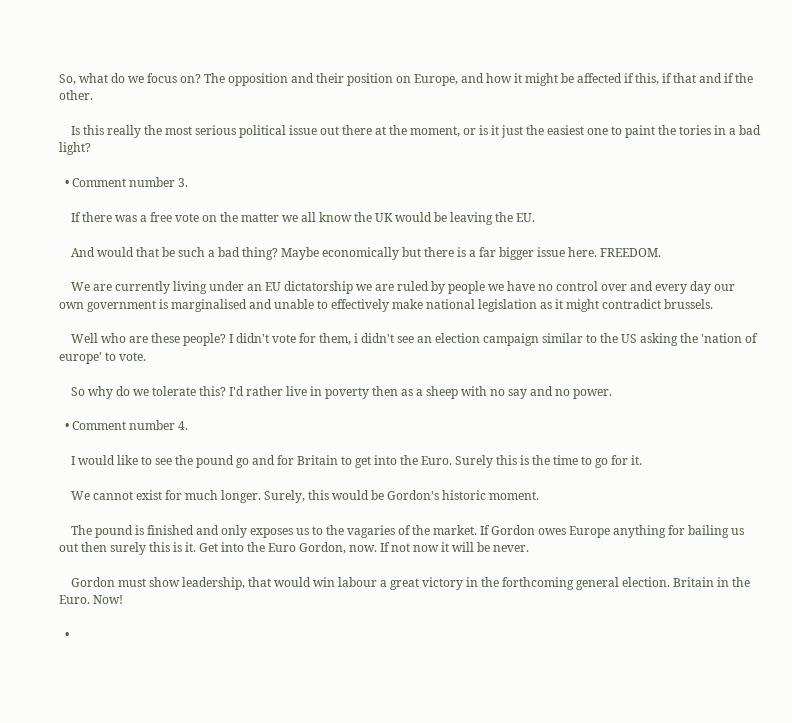So, what do we focus on? The opposition and their position on Europe, and how it might be affected if this, if that and if the other.

    Is this really the most serious political issue out there at the moment, or is it just the easiest one to paint the tories in a bad light?

  • Comment number 3.

    If there was a free vote on the matter we all know the UK would be leaving the EU.

    And would that be such a bad thing? Maybe economically but there is a far bigger issue here. FREEDOM.

    We are currently living under an EU dictatorship we are ruled by people we have no control over and every day our own government is marginalised and unable to effectively make national legislation as it might contradict brussels.

    Well who are these people? I didn't vote for them, i didn't see an election campaign similar to the US asking the 'nation of europe' to vote.

    So why do we tolerate this? I'd rather live in poverty then as a sheep with no say and no power.

  • Comment number 4.

    I would like to see the pound go and for Britain to get into the Euro. Surely this is the time to go for it.

    We cannot exist for much longer. Surely, this would be Gordon's historic moment.

    The pound is finished and only exposes us to the vagaries of the market. If Gordon owes Europe anything for bailing us out then surely this is it. Get into the Euro Gordon, now. If not now it will be never.

    Gordon must show leadership, that would win labour a great victory in the forthcoming general election. Britain in the Euro. Now!

  •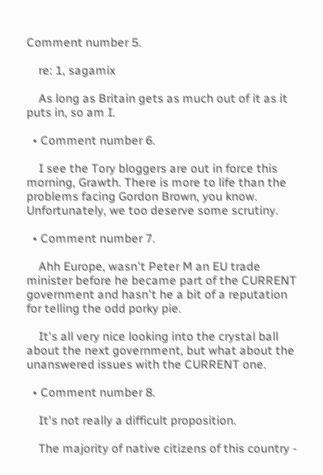Comment number 5.

    re: 1, sagamix

    As long as Britain gets as much out of it as it puts in, so am I.

  • Comment number 6.

    I see the Tory bloggers are out in force this morning, Grawth. There is more to life than the problems facing Gordon Brown, you know. Unfortunately, we too deserve some scrutiny.

  • Comment number 7.

    Ahh Europe, wasn't Peter M an EU trade minister before he became part of the CURRENT government and hasn't he a bit of a reputation for telling the odd porky pie.

    It's all very nice looking into the crystal ball about the next government, but what about the unanswered issues with the CURRENT one.

  • Comment number 8.

    It's not really a difficult proposition.

    The majority of native citizens of this country -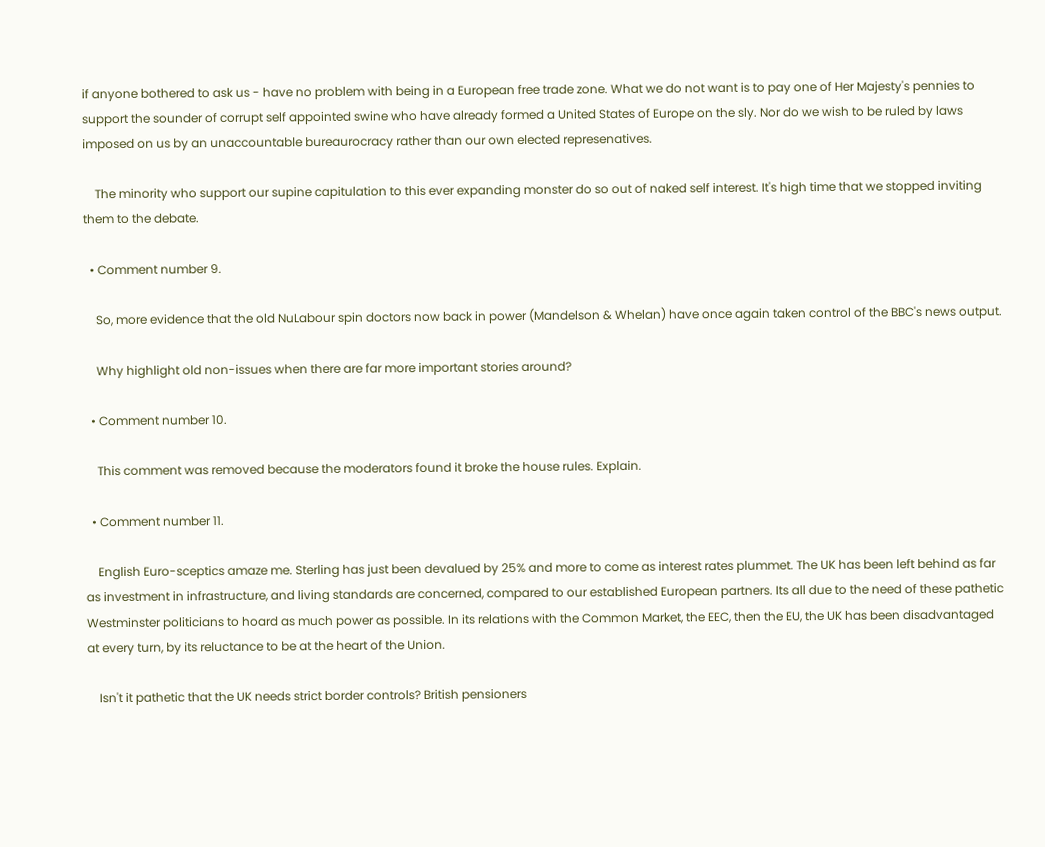if anyone bothered to ask us - have no problem with being in a European free trade zone. What we do not want is to pay one of Her Majesty's pennies to support the sounder of corrupt self appointed swine who have already formed a United States of Europe on the sly. Nor do we wish to be ruled by laws imposed on us by an unaccountable bureaurocracy rather than our own elected represenatives.

    The minority who support our supine capitulation to this ever expanding monster do so out of naked self interest. It's high time that we stopped inviting them to the debate.

  • Comment number 9.

    So, more evidence that the old NuLabour spin doctors now back in power (Mandelson & Whelan) have once again taken control of the BBC's news output.

    Why highlight old non-issues when there are far more important stories around?

  • Comment number 10.

    This comment was removed because the moderators found it broke the house rules. Explain.

  • Comment number 11.

    English Euro-sceptics amaze me. Sterling has just been devalued by 25% and more to come as interest rates plummet. The UK has been left behind as far as investment in infrastructure, and living standards are concerned, compared to our established European partners. Its all due to the need of these pathetic Westminster politicians to hoard as much power as possible. In its relations with the Common Market, the EEC, then the EU, the UK has been disadvantaged at every turn, by its reluctance to be at the heart of the Union.

    Isn't it pathetic that the UK needs strict border controls? British pensioners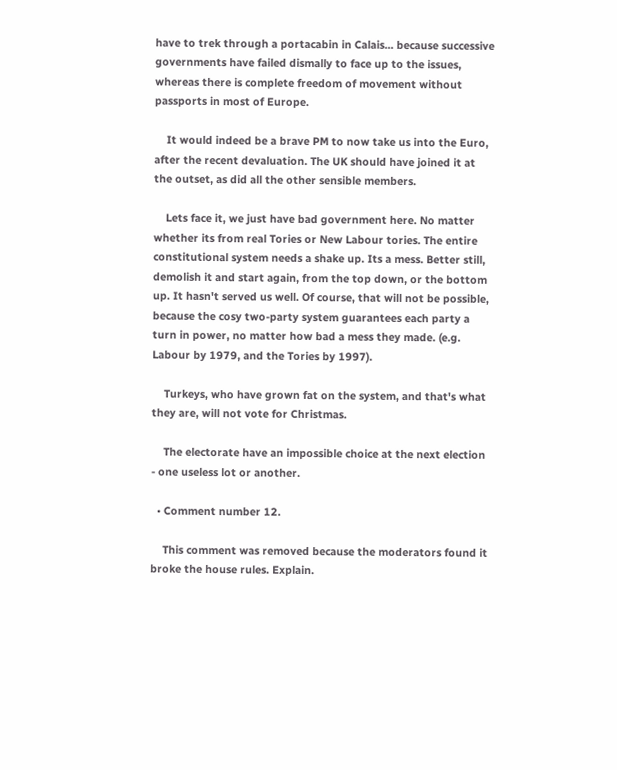have to trek through a portacabin in Calais... because successive governments have failed dismally to face up to the issues, whereas there is complete freedom of movement without passports in most of Europe.

    It would indeed be a brave PM to now take us into the Euro, after the recent devaluation. The UK should have joined it at the outset, as did all the other sensible members.

    Lets face it, we just have bad government here. No matter whether its from real Tories or New Labour tories. The entire constitutional system needs a shake up. Its a mess. Better still, demolish it and start again, from the top down, or the bottom up. It hasn't served us well. Of course, that will not be possible, because the cosy two-party system guarantees each party a turn in power, no matter how bad a mess they made. (e.g. Labour by 1979, and the Tories by 1997).

    Turkeys, who have grown fat on the system, and that's what they are, will not vote for Christmas.

    The electorate have an impossible choice at the next election - one useless lot or another.

  • Comment number 12.

    This comment was removed because the moderators found it broke the house rules. Explain.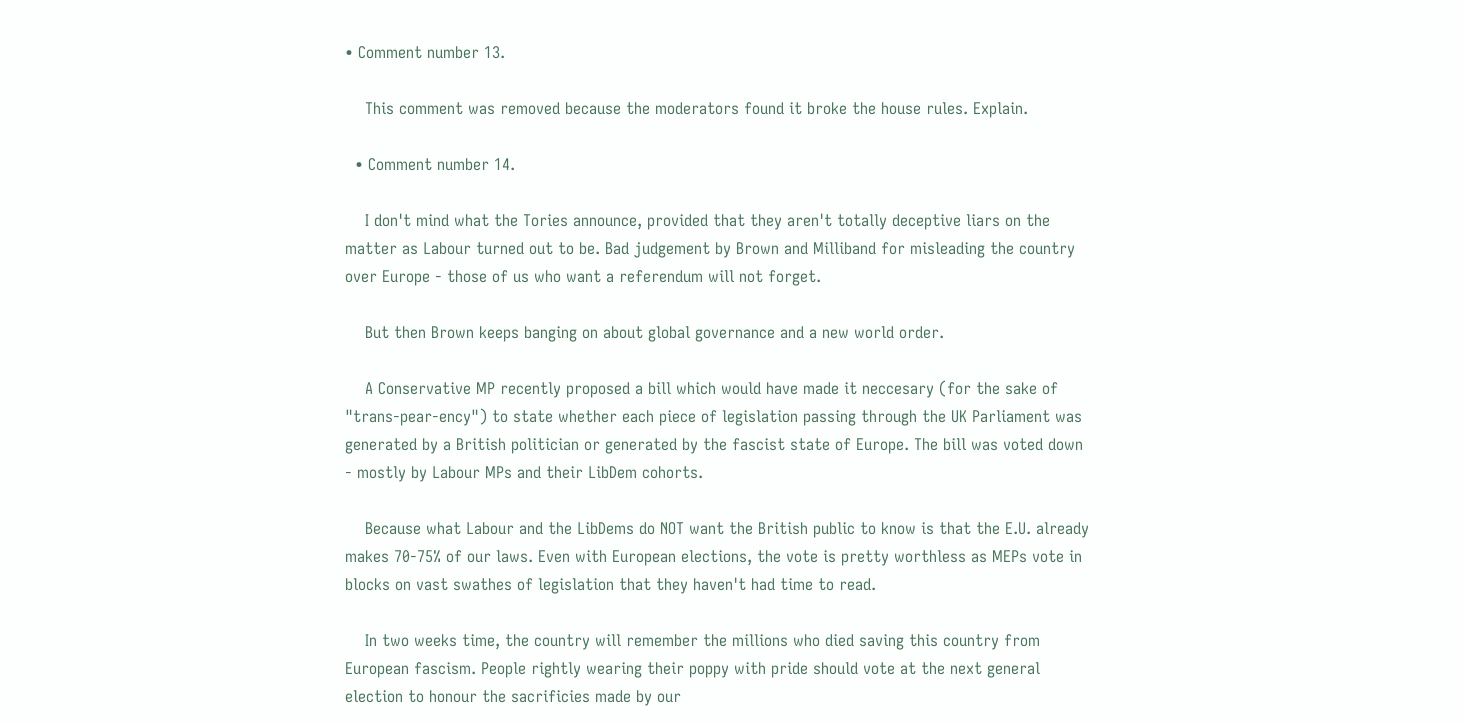• Comment number 13.

    This comment was removed because the moderators found it broke the house rules. Explain.

  • Comment number 14.

    I don't mind what the Tories announce, provided that they aren't totally deceptive liars on the matter as Labour turned out to be. Bad judgement by Brown and Milliband for misleading the country over Europe - those of us who want a referendum will not forget.

    But then Brown keeps banging on about global governance and a new world order.

    A Conservative MP recently proposed a bill which would have made it neccesary (for the sake of "trans-pear-ency") to state whether each piece of legislation passing through the UK Parliament was generated by a British politician or generated by the fascist state of Europe. The bill was voted down - mostly by Labour MPs and their LibDem cohorts.

    Because what Labour and the LibDems do NOT want the British public to know is that the E.U. already makes 70-75% of our laws. Even with European elections, the vote is pretty worthless as MEPs vote in blocks on vast swathes of legislation that they haven't had time to read.

    In two weeks time, the country will remember the millions who died saving this country from European fascism. People rightly wearing their poppy with pride should vote at the next general election to honour the sacrificies made by our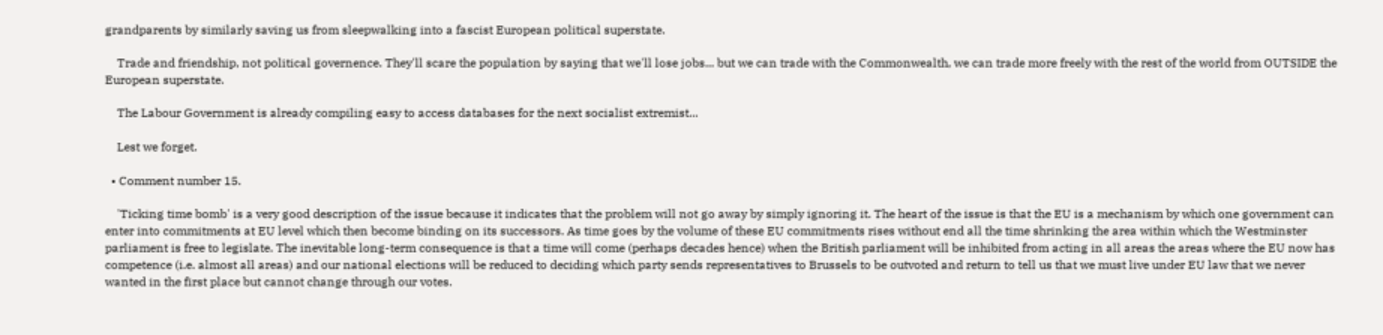grandparents by similarly saving us from sleepwalking into a fascist European political superstate.

    Trade and friendship, not political governence. They'll scare the population by saying that we'll lose jobs... but we can trade with the Commonwealth, we can trade more freely with the rest of the world from OUTSIDE the European superstate.

    The Labour Government is already compiling easy to access databases for the next socialist extremist...

    Lest we forget.

  • Comment number 15.

    'Ticking time bomb' is a very good description of the issue because it indicates that the problem will not go away by simply ignoring it. The heart of the issue is that the EU is a mechanism by which one government can enter into commitments at EU level which then become binding on its successors. As time goes by the volume of these EU commitments rises without end all the time shrinking the area within which the Westminster parliament is free to legislate. The inevitable long-term consequence is that a time will come (perhaps decades hence) when the British parliament will be inhibited from acting in all areas the areas where the EU now has competence (i.e. almost all areas) and our national elections will be reduced to deciding which party sends representatives to Brussels to be outvoted and return to tell us that we must live under EU law that we never wanted in the first place but cannot change through our votes.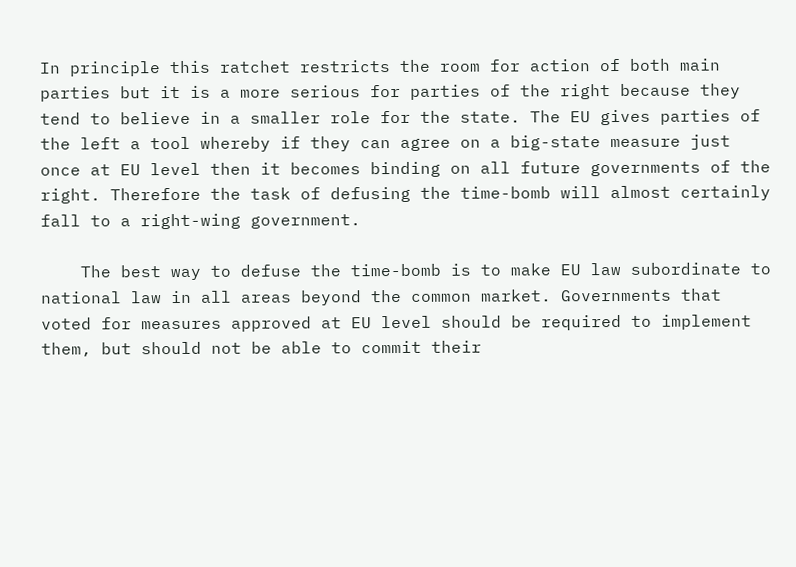In principle this ratchet restricts the room for action of both main parties but it is a more serious for parties of the right because they tend to believe in a smaller role for the state. The EU gives parties of the left a tool whereby if they can agree on a big-state measure just once at EU level then it becomes binding on all future governments of the right. Therefore the task of defusing the time-bomb will almost certainly fall to a right-wing government.

    The best way to defuse the time-bomb is to make EU law subordinate to national law in all areas beyond the common market. Governments that voted for measures approved at EU level should be required to implement them, but should not be able to commit their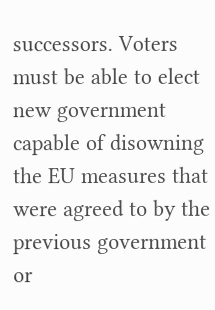successors. Voters must be able to elect new government capable of disowning the EU measures that were agreed to by the previous government or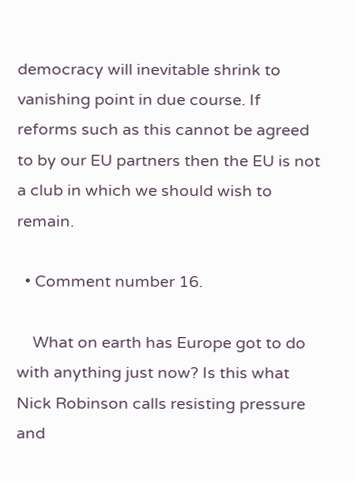democracy will inevitable shrink to vanishing point in due course. If reforms such as this cannot be agreed to by our EU partners then the EU is not a club in which we should wish to remain.

  • Comment number 16.

    What on earth has Europe got to do with anything just now? Is this what Nick Robinson calls resisting pressure and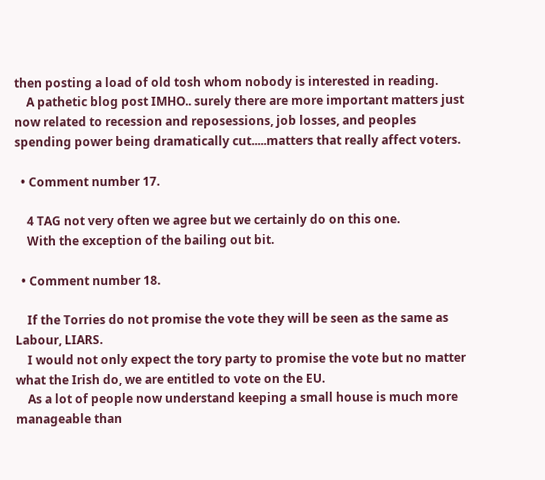then posting a load of old tosh whom nobody is interested in reading.
    A pathetic blog post IMHO.. surely there are more important matters just now related to recession and reposessions, job losses, and peoples spending power being dramatically cut.....matters that really affect voters.

  • Comment number 17.

    4 TAG not very often we agree but we certainly do on this one.
    With the exception of the bailing out bit.

  • Comment number 18.

    If the Torries do not promise the vote they will be seen as the same as Labour, LIARS.
    I would not only expect the tory party to promise the vote but no matter what the Irish do, we are entitled to vote on the EU.
    As a lot of people now understand keeping a small house is much more manageable than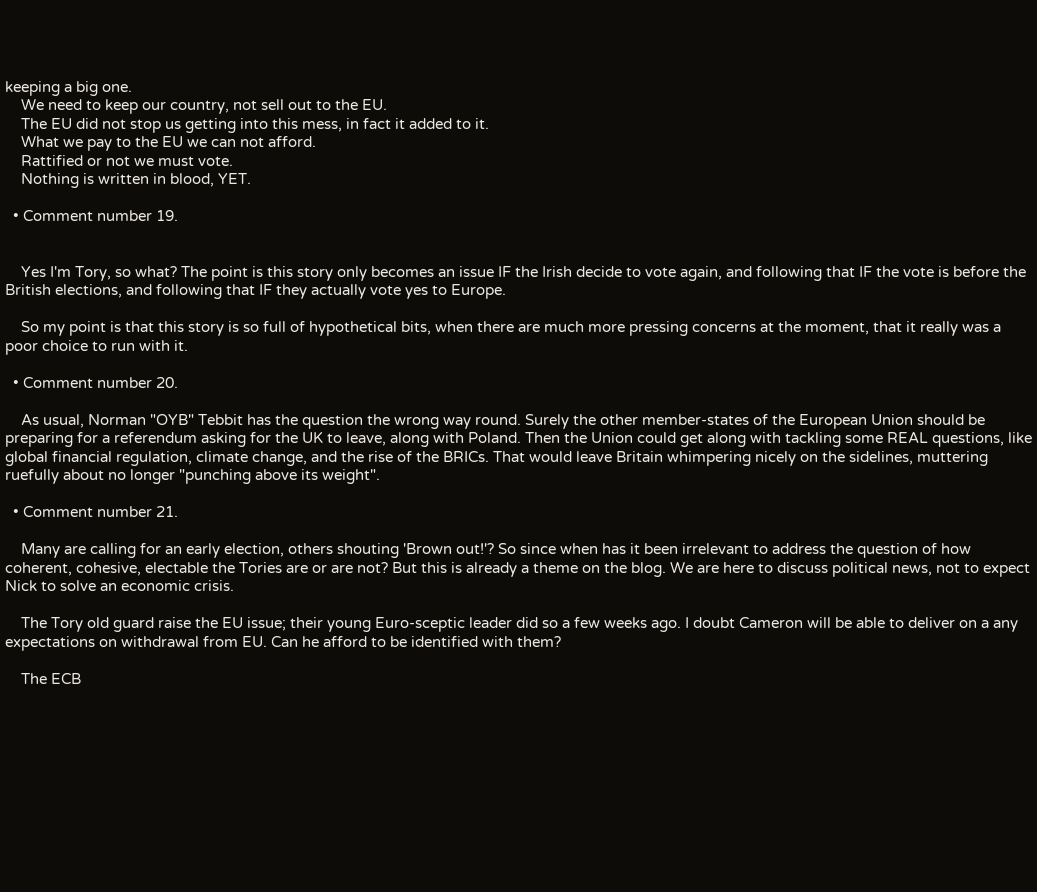keeping a big one.
    We need to keep our country, not sell out to the EU.
    The EU did not stop us getting into this mess, in fact it added to it.
    What we pay to the EU we can not afford.
    Rattified or not we must vote.
    Nothing is written in blood, YET.

  • Comment number 19.


    Yes I'm Tory, so what? The point is this story only becomes an issue IF the Irish decide to vote again, and following that IF the vote is before the British elections, and following that IF they actually vote yes to Europe.

    So my point is that this story is so full of hypothetical bits, when there are much more pressing concerns at the moment, that it really was a poor choice to run with it.

  • Comment number 20.

    As usual, Norman "OYB" Tebbit has the question the wrong way round. Surely the other member-states of the European Union should be preparing for a referendum asking for the UK to leave, along with Poland. Then the Union could get along with tackling some REAL questions, like global financial regulation, climate change, and the rise of the BRICs. That would leave Britain whimpering nicely on the sidelines, muttering ruefully about no longer "punching above its weight".

  • Comment number 21.

    Many are calling for an early election, others shouting 'Brown out!'? So since when has it been irrelevant to address the question of how coherent, cohesive, electable the Tories are or are not? But this is already a theme on the blog. We are here to discuss political news, not to expect Nick to solve an economic crisis.

    The Tory old guard raise the EU issue; their young Euro-sceptic leader did so a few weeks ago. I doubt Cameron will be able to deliver on a any expectations on withdrawal from EU. Can he afford to be identified with them?

    The ECB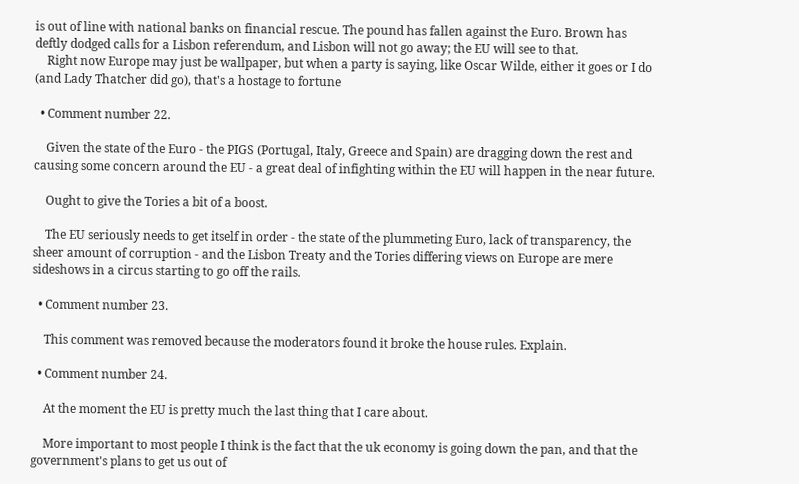is out of line with national banks on financial rescue. The pound has fallen against the Euro. Brown has deftly dodged calls for a Lisbon referendum, and Lisbon will not go away; the EU will see to that.
    Right now Europe may just be wallpaper, but when a party is saying, like Oscar Wilde, either it goes or I do (and Lady Thatcher did go), that's a hostage to fortune

  • Comment number 22.

    Given the state of the Euro - the PIGS (Portugal, Italy, Greece and Spain) are dragging down the rest and causing some concern around the EU - a great deal of infighting within the EU will happen in the near future.

    Ought to give the Tories a bit of a boost.

    The EU seriously needs to get itself in order - the state of the plummeting Euro, lack of transparency, the sheer amount of corruption - and the Lisbon Treaty and the Tories differing views on Europe are mere sideshows in a circus starting to go off the rails.

  • Comment number 23.

    This comment was removed because the moderators found it broke the house rules. Explain.

  • Comment number 24.

    At the moment the EU is pretty much the last thing that I care about.

    More important to most people I think is the fact that the uk economy is going down the pan, and that the government's plans to get us out of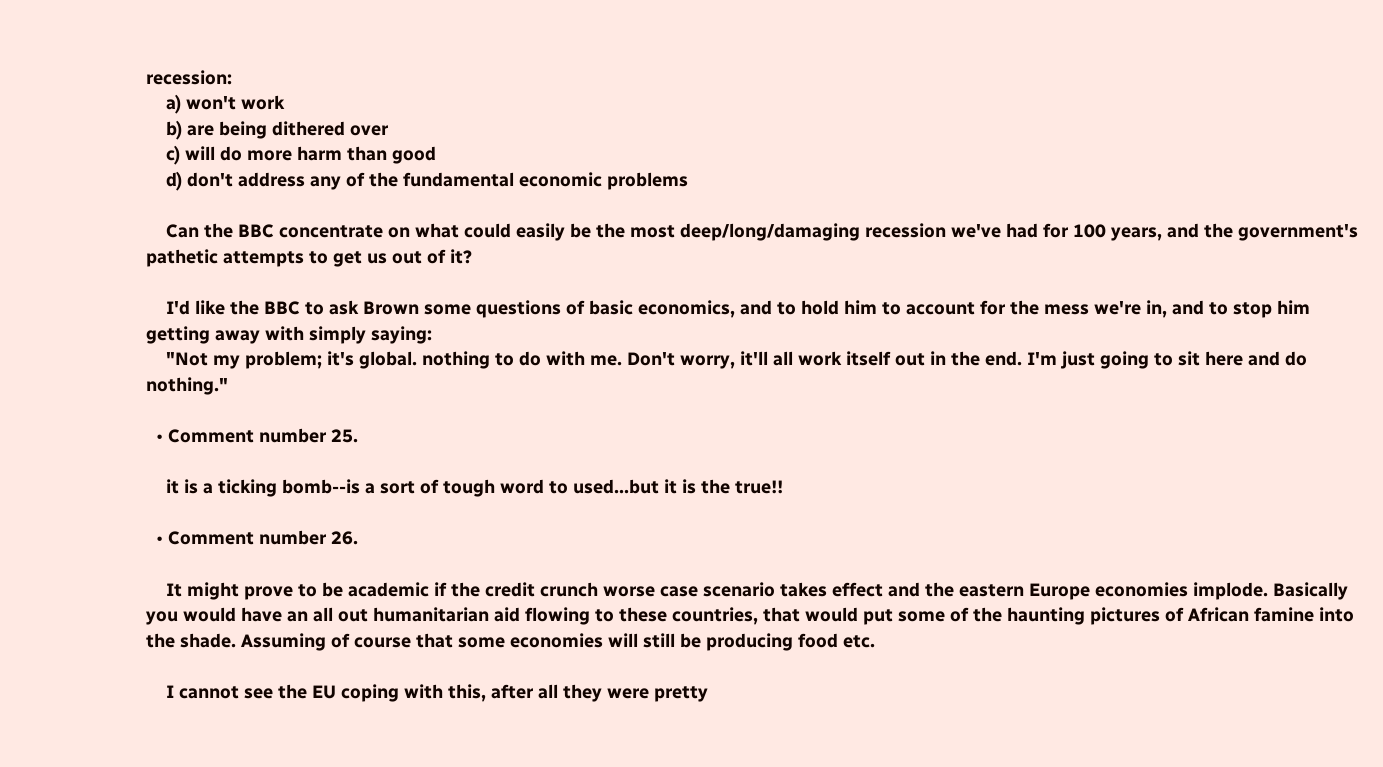recession:
    a) won't work
    b) are being dithered over
    c) will do more harm than good
    d) don't address any of the fundamental economic problems

    Can the BBC concentrate on what could easily be the most deep/long/damaging recession we've had for 100 years, and the government's pathetic attempts to get us out of it?

    I'd like the BBC to ask Brown some questions of basic economics, and to hold him to account for the mess we're in, and to stop him getting away with simply saying:
    "Not my problem; it's global. nothing to do with me. Don't worry, it'll all work itself out in the end. I'm just going to sit here and do nothing."

  • Comment number 25.

    it is a ticking bomb--is a sort of tough word to used...but it is the true!!

  • Comment number 26.

    It might prove to be academic if the credit crunch worse case scenario takes effect and the eastern Europe economies implode. Basically you would have an all out humanitarian aid flowing to these countries, that would put some of the haunting pictures of African famine into the shade. Assuming of course that some economies will still be producing food etc.

    I cannot see the EU coping with this, after all they were pretty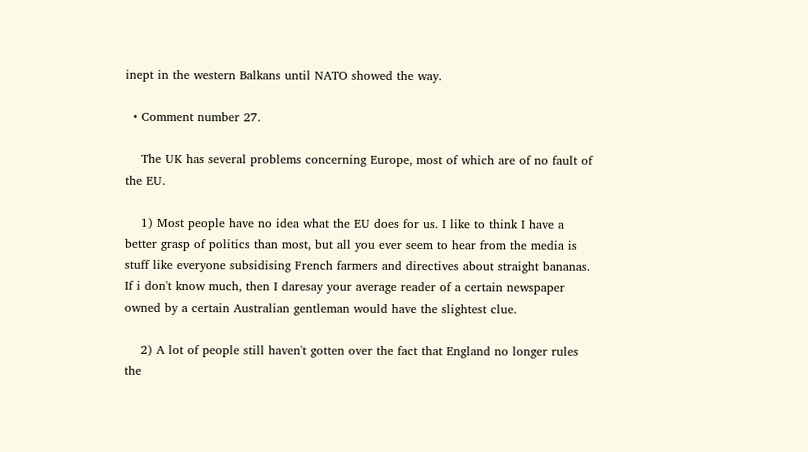inept in the western Balkans until NATO showed the way.

  • Comment number 27.

    The UK has several problems concerning Europe, most of which are of no fault of the EU.

    1) Most people have no idea what the EU does for us. I like to think I have a better grasp of politics than most, but all you ever seem to hear from the media is stuff like everyone subsidising French farmers and directives about straight bananas. If i don't know much, then I daresay your average reader of a certain newspaper owned by a certain Australian gentleman would have the slightest clue.

    2) A lot of people still haven't gotten over the fact that England no longer rules the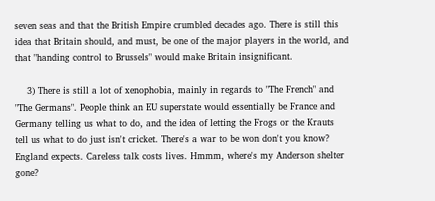seven seas and that the British Empire crumbled decades ago. There is still this idea that Britain should, and must, be one of the major players in the world, and that "handing control to Brussels" would make Britain insignificant.

    3) There is still a lot of xenophobia, mainly in regards to "The French" and "The Germans". People think an EU superstate would essentially be France and Germany telling us what to do, and the idea of letting the Frogs or the Krauts tell us what to do just isn't cricket. There's a war to be won don't you know? England expects. Careless talk costs lives. Hmmm, where's my Anderson shelter gone?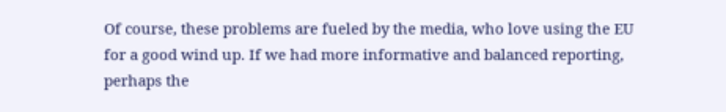Of course, these problems are fueled by the media, who love using the EU for a good wind up. If we had more informative and balanced reporting, perhaps the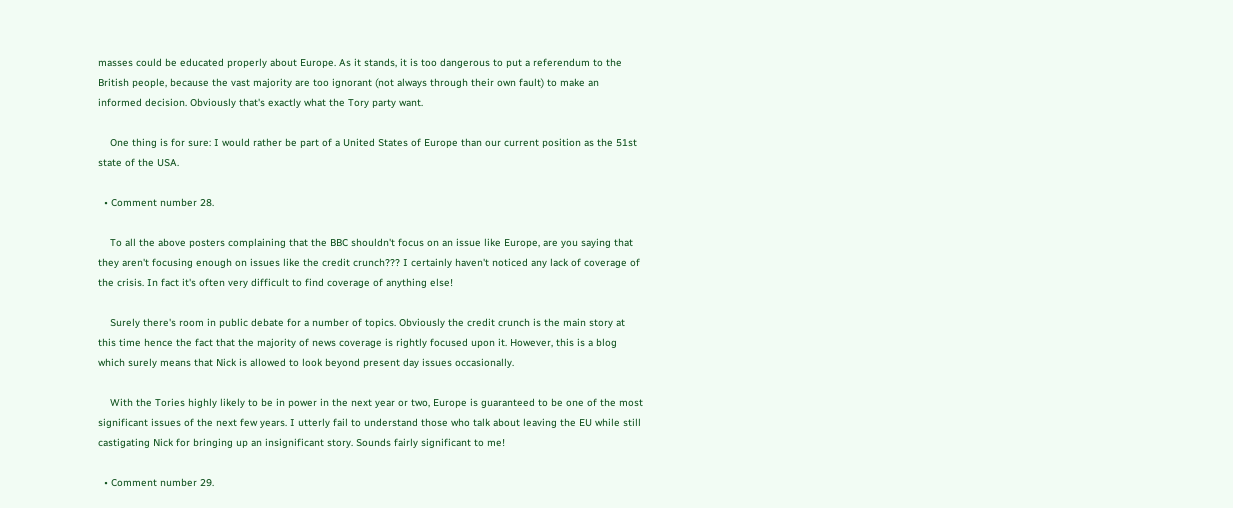masses could be educated properly about Europe. As it stands, it is too dangerous to put a referendum to the British people, because the vast majority are too ignorant (not always through their own fault) to make an informed decision. Obviously that's exactly what the Tory party want.

    One thing is for sure: I would rather be part of a United States of Europe than our current position as the 51st state of the USA.

  • Comment number 28.

    To all the above posters complaining that the BBC shouldn't focus on an issue like Europe, are you saying that they aren't focusing enough on issues like the credit crunch??? I certainly haven't noticed any lack of coverage of the crisis. In fact it's often very difficult to find coverage of anything else!

    Surely there's room in public debate for a number of topics. Obviously the credit crunch is the main story at this time hence the fact that the majority of news coverage is rightly focused upon it. However, this is a blog which surely means that Nick is allowed to look beyond present day issues occasionally.

    With the Tories highly likely to be in power in the next year or two, Europe is guaranteed to be one of the most significant issues of the next few years. I utterly fail to understand those who talk about leaving the EU while still castigating Nick for bringing up an insignificant story. Sounds fairly significant to me!

  • Comment number 29.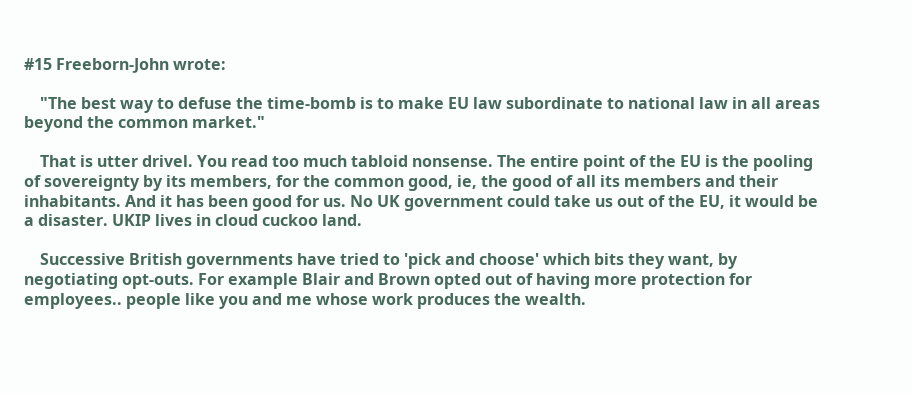#15 Freeborn-John wrote:

    "The best way to defuse the time-bomb is to make EU law subordinate to national law in all areas beyond the common market."

    That is utter drivel. You read too much tabloid nonsense. The entire point of the EU is the pooling of sovereignty by its members, for the common good, ie, the good of all its members and their inhabitants. And it has been good for us. No UK government could take us out of the EU, it would be a disaster. UKIP lives in cloud cuckoo land.

    Successive British governments have tried to 'pick and choose' which bits they want, by negotiating opt-outs. For example Blair and Brown opted out of having more protection for employees.. people like you and me whose work produces the wealth.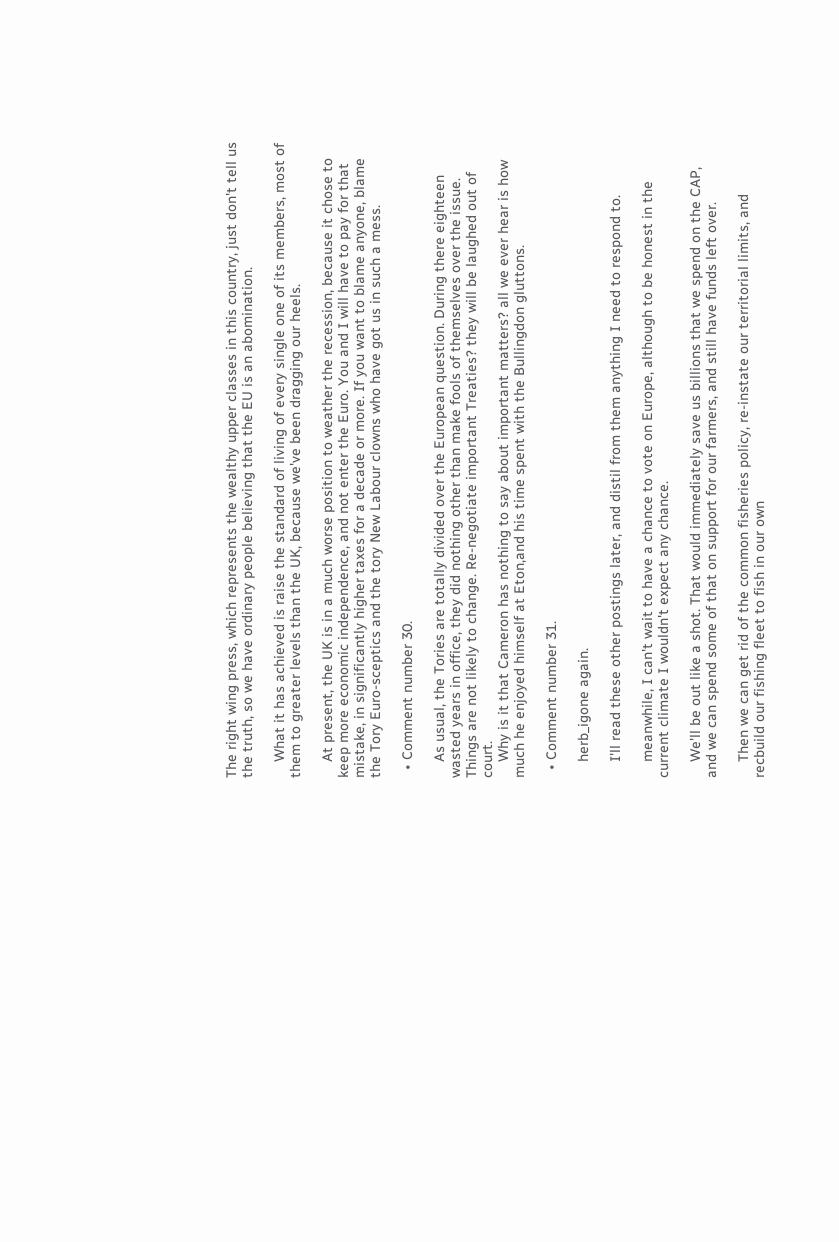The right wing press, which represents the wealthy upper classes in this country, just don't tell us the truth, so we have ordinary people believing that the EU is an abomination.

    What it has achieved is raise the standard of living of every single one of its members, most of them to greater levels than the UK, because we've been dragging our heels.

    At present, the UK is in a much worse position to weather the recession, because it chose to keep more economic independence, and not enter the Euro. You and I will have to pay for that mistake, in significantly higher taxes for a decade or more. If you want to blame anyone, blame the Tory Euro-sceptics and the tory New Labour clowns who have got us in such a mess.

  • Comment number 30.

    As usual, the Tories are totally divided over the European question. During there eighteen wasted years in office, they did nothing other than make fools of themselves over the issue. Things are not likely to change. Re-negotiate important Treaties? they will be laughed out of court.
    Why is it that Cameron has nothing to say about important matters? all we ever hear is how much he enjoyed himself at Eton,and his time spent with the Bullingdon gluttons.

  • Comment number 31.

    herb_igone again.

    I'll read these other postings later, and distil from them anything I need to respond to.

    meanwhile, I can't wait to have a chance to vote on Europe, although to be honest in the current climate I wouldn't expect any chance.

    We'll be out like a shot. That would immediately save us billions that we spend on the CAP, and we can spend some of that on support for our farmers, and still have funds left over.

    Then we can get rid of the common fisheries policy, re-instate our territorial limits, and recbuild our fishing fleet to fish in our own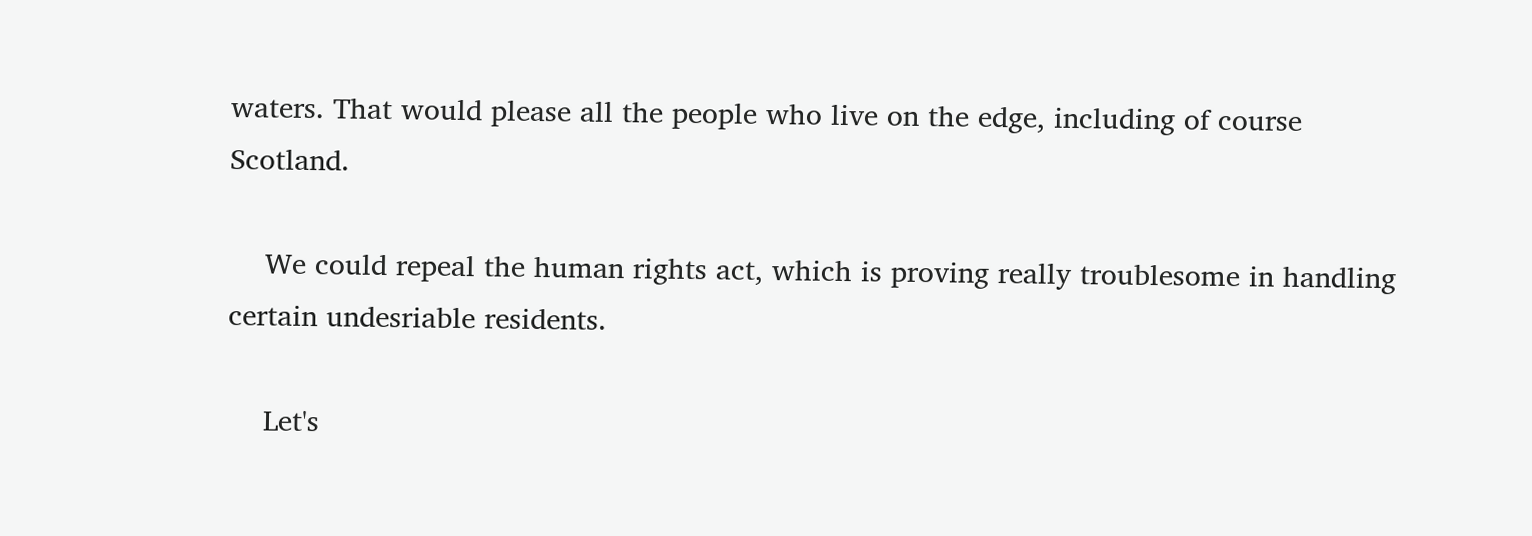waters. That would please all the people who live on the edge, including of course Scotland.

    We could repeal the human rights act, which is proving really troublesome in handling certain undesriable residents.

    Let's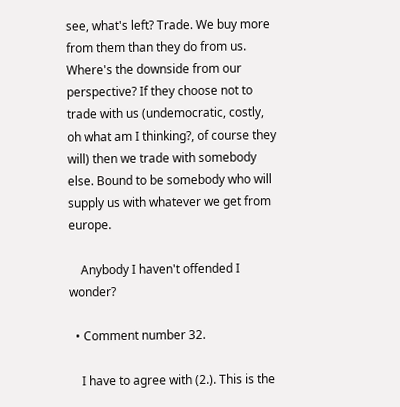see, what's left? Trade. We buy more from them than they do from us. Where's the downside from our perspective? If they choose not to trade with us (undemocratic, costly, oh what am I thinking?, of course they will) then we trade with somebody else. Bound to be somebody who will supply us with whatever we get from europe.

    Anybody I haven't offended I wonder?

  • Comment number 32.

    I have to agree with (2.). This is the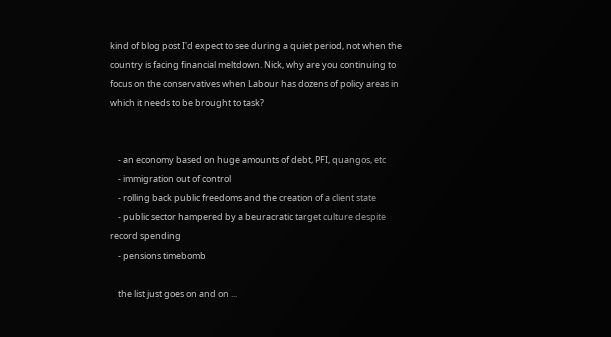kind of blog post I'd expect to see during a quiet period, not when the country is facing financial meltdown. Nick, why are you continuing to focus on the conservatives when Labour has dozens of policy areas in which it needs to be brought to task?


    - an economy based on huge amounts of debt, PFI, quangos, etc
    - immigration out of control
    - rolling back public freedoms and the creation of a client state
    - public sector hampered by a beuracratic target culture despite record spending
    - pensions timebomb

    the list just goes on and on ...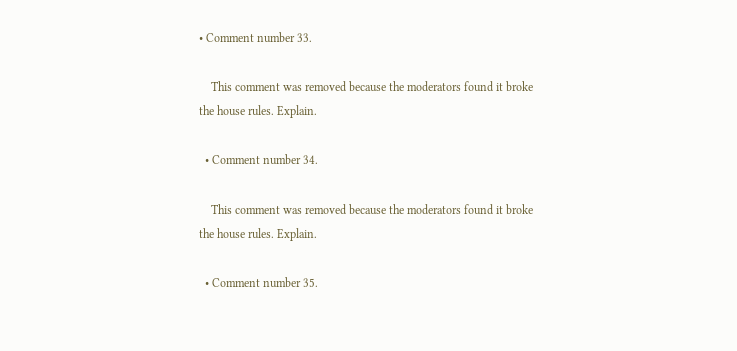• Comment number 33.

    This comment was removed because the moderators found it broke the house rules. Explain.

  • Comment number 34.

    This comment was removed because the moderators found it broke the house rules. Explain.

  • Comment number 35.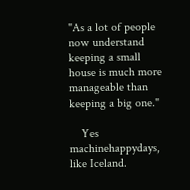"As a lot of people now understand keeping a small house is much more manageable than keeping a big one."

    Yes machinehappydays, like Iceland.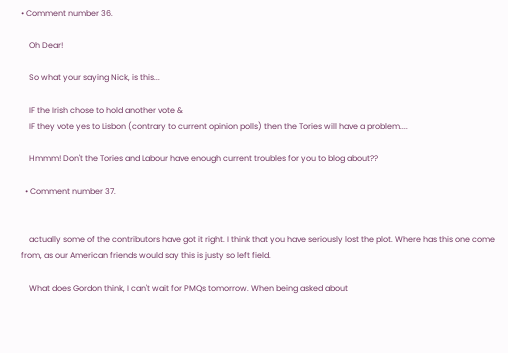• Comment number 36.

    Oh Dear!

    So what your saying Nick, is this...

    IF the Irish chose to hold another vote &
    IF they vote yes to Lisbon (contrary to current opinion polls) then the Tories will have a problem....

    Hmmm! Don't the Tories and Labour have enough current troubles for you to blog about??

  • Comment number 37.


    actually some of the contributors have got it right. I think that you have seriously lost the plot. Where has this one come from, as our American friends would say this is justy so left field.

    What does Gordon think, I can't wait for PMQs tomorrow. When being asked about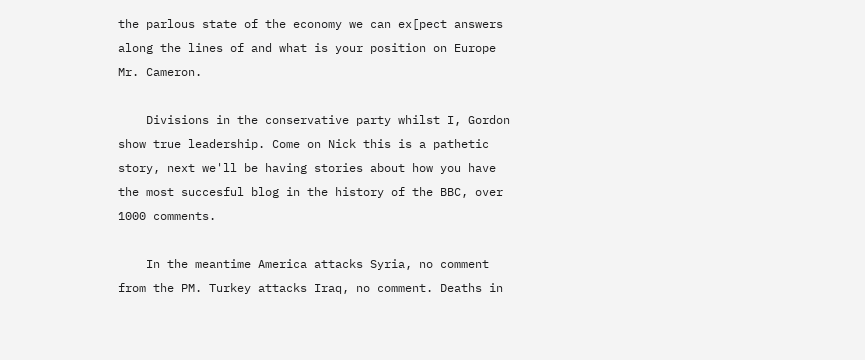the parlous state of the economy we can ex[pect answers along the lines of and what is your position on Europe Mr. Cameron.

    Divisions in the conservative party whilst I, Gordon show true leadership. Come on Nick this is a pathetic story, next we'll be having stories about how you have the most succesful blog in the history of the BBC, over 1000 comments.

    In the meantime America attacks Syria, no comment from the PM. Turkey attacks Iraq, no comment. Deaths in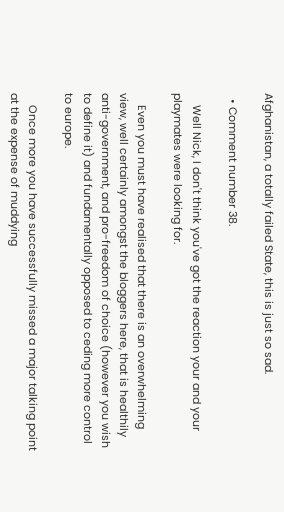Afghanistan, a totally failed State, this is just so sad.

  • Comment number 38.

    Well Nick, I don't think you've got the reaction your and your playmates were looking for.

    Even you must have realised that there is an overwhelming view, well certainly amongst the bloggers here, that is healthily anti-government, and pro-freedom of choice (however you wish to define it) and fundamentally opposed to ceding more control to europe.

    Once more you have successfully missed a major talking point at the expense of muddying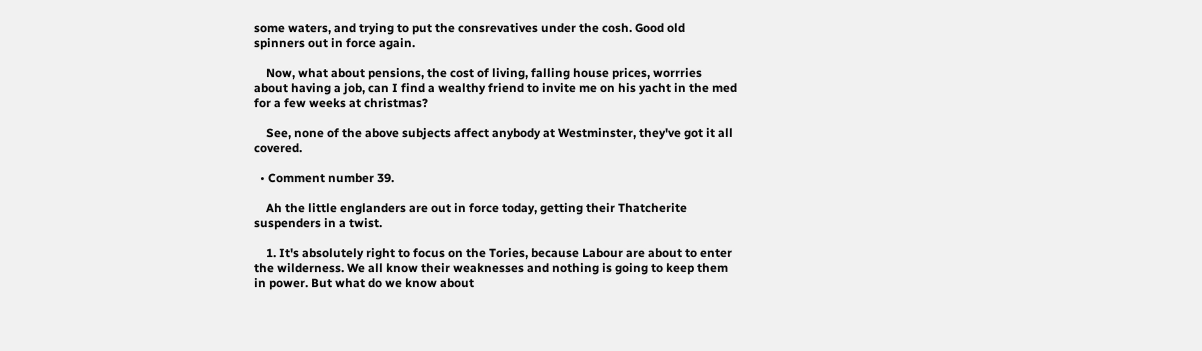some waters, and trying to put the consrevatives under the cosh. Good old spinners out in force again.

    Now, what about pensions, the cost of living, falling house prices, worrries about having a job, can I find a wealthy friend to invite me on his yacht in the med for a few weeks at christmas?

    See, none of the above subjects affect anybody at Westminster, they've got it all covered.

  • Comment number 39.

    Ah the little englanders are out in force today, getting their Thatcherite suspenders in a twist.

    1. It's absolutely right to focus on the Tories, because Labour are about to enter the wilderness. We all know their weaknesses and nothing is going to keep them in power. But what do we know about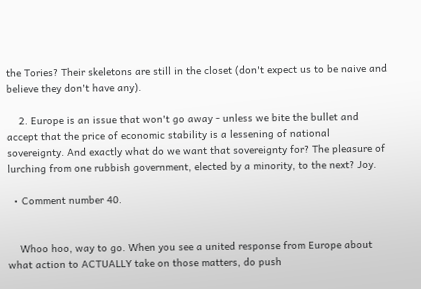the Tories? Their skeletons are still in the closet (don't expect us to be naive and believe they don't have any).

    2. Europe is an issue that won't go away - unless we bite the bullet and accept that the price of economic stability is a lessening of national sovereignty. And exactly what do we want that sovereignty for? The pleasure of lurching from one rubbish government, elected by a minority, to the next? Joy.

  • Comment number 40.


    Whoo hoo, way to go. When you see a united response from Europe about what action to ACTUALLY take on those matters, do push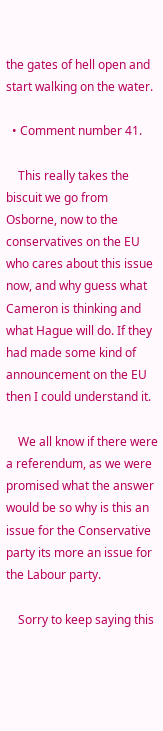the gates of hell open and start walking on the water.

  • Comment number 41.

    This really takes the biscuit we go from Osborne, now to the conservatives on the EU who cares about this issue now, and why guess what Cameron is thinking and what Hague will do. If they had made some kind of announcement on the EU then I could understand it.

    We all know if there were a referendum, as we were promised what the answer would be so why is this an issue for the Conservative party its more an issue for the Labour party.

    Sorry to keep saying this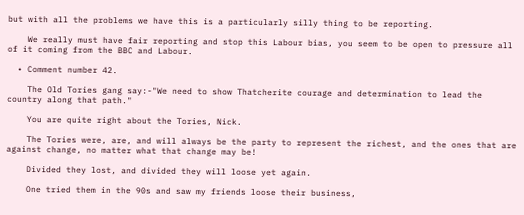but with all the problems we have this is a particularly silly thing to be reporting.

    We really must have fair reporting and stop this Labour bias, you seem to be open to pressure all of it coming from the BBC and Labour.

  • Comment number 42.

    The Old Tories gang say:-"We need to show Thatcherite courage and determination to lead the country along that path."

    You are quite right about the Tories, Nick.

    The Tories were, are, and will always be the party to represent the richest, and the ones that are against change, no matter what that change may be!

    Divided they lost, and divided they will loose yet again.

    One tried them in the 90s and saw my friends loose their business,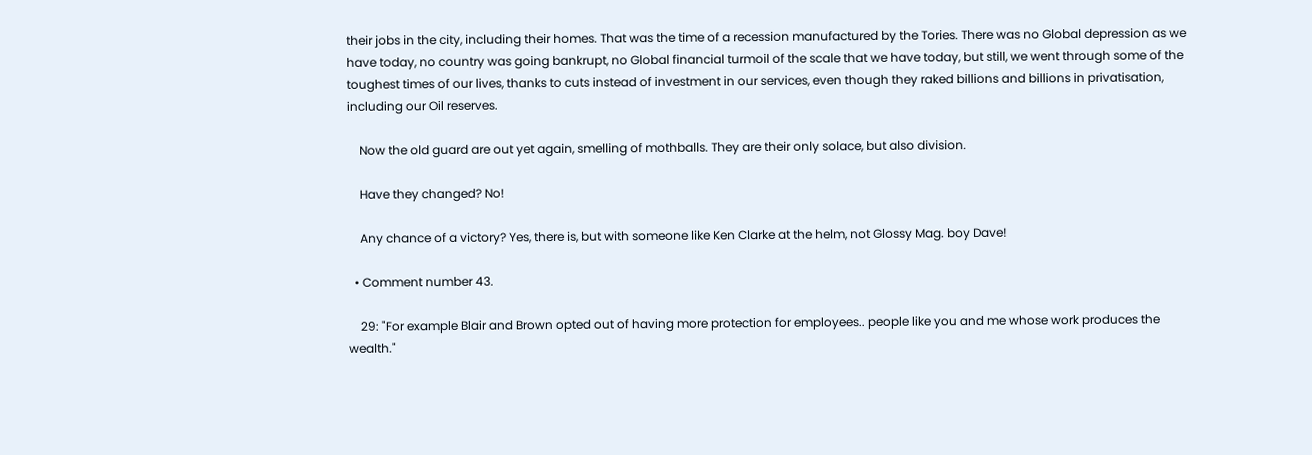their jobs in the city, including their homes. That was the time of a recession manufactured by the Tories. There was no Global depression as we have today, no country was going bankrupt, no Global financial turmoil of the scale that we have today, but still, we went through some of the toughest times of our lives, thanks to cuts instead of investment in our services, even though they raked billions and billions in privatisation, including our Oil reserves.

    Now the old guard are out yet again, smelling of mothballs. They are their only solace, but also division.

    Have they changed? No!

    Any chance of a victory? Yes, there is, but with someone like Ken Clarke at the helm, not Glossy Mag. boy Dave!

  • Comment number 43.

    29: "For example Blair and Brown opted out of having more protection for employees.. people like you and me whose work produces the wealth."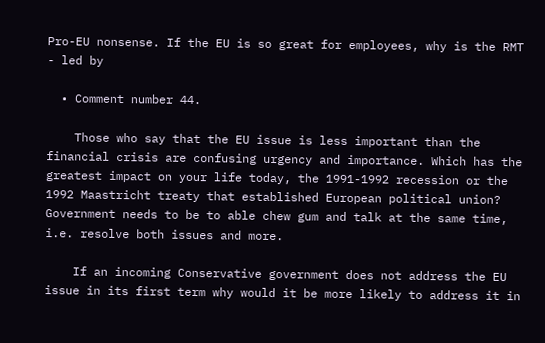Pro-EU nonsense. If the EU is so great for employees, why is the RMT - led by

  • Comment number 44.

    Those who say that the EU issue is less important than the financial crisis are confusing urgency and importance. Which has the greatest impact on your life today, the 1991-1992 recession or the 1992 Maastricht treaty that established European political union? Government needs to be to able chew gum and talk at the same time, i.e. resolve both issues and more.

    If an incoming Conservative government does not address the EU issue in its first term why would it be more likely to address it in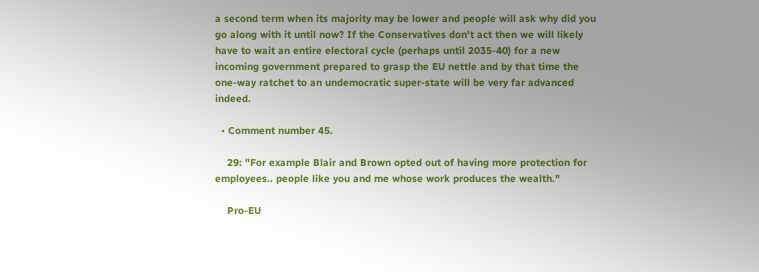a second term when its majority may be lower and people will ask why did you go along with it until now? If the Conservatives don't act then we will likely have to wait an entire electoral cycle (perhaps until 2035-40) for a new incoming government prepared to grasp the EU nettle and by that time the one-way ratchet to an undemocratic super-state will be very far advanced indeed.

  • Comment number 45.

    29: "For example Blair and Brown opted out of having more protection for employees.. people like you and me whose work produces the wealth."

    Pro-EU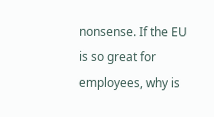nonsense. If the EU is so great for employees, why is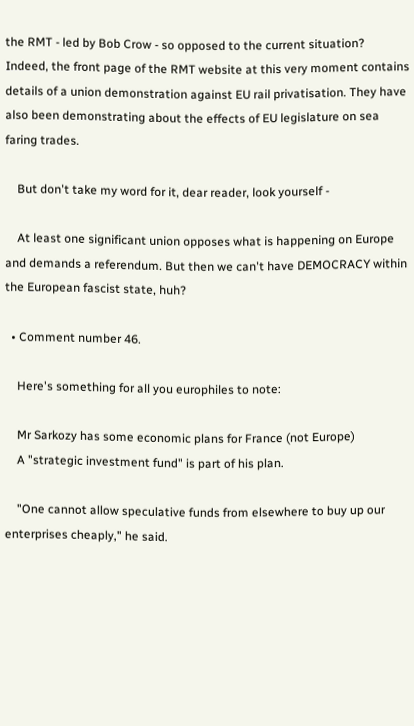the RMT - led by Bob Crow - so opposed to the current situation? Indeed, the front page of the RMT website at this very moment contains details of a union demonstration against EU rail privatisation. They have also been demonstrating about the effects of EU legislature on sea faring trades.

    But don't take my word for it, dear reader, look yourself -

    At least one significant union opposes what is happening on Europe and demands a referendum. But then we can't have DEMOCRACY within the European fascist state, huh?

  • Comment number 46.

    Here's something for all you europhiles to note:

    Mr Sarkozy has some economic plans for France (not Europe)
    A "strategic investment fund" is part of his plan.

    "One cannot allow speculative funds from elsewhere to buy up our enterprises cheaply," he said.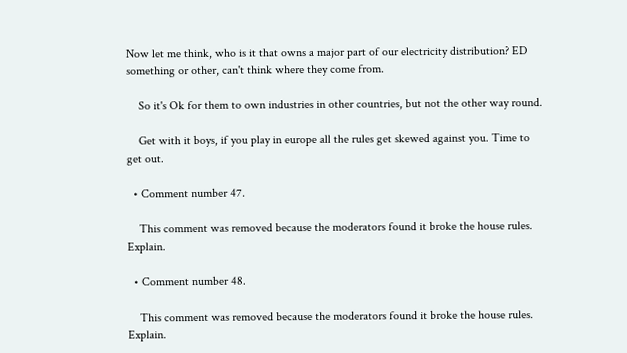Now let me think, who is it that owns a major part of our electricity distribution? ED something or other, can't think where they come from.

    So it's Ok for them to own industries in other countries, but not the other way round.

    Get with it boys, if you play in europe all the rules get skewed against you. Time to get out.

  • Comment number 47.

    This comment was removed because the moderators found it broke the house rules. Explain.

  • Comment number 48.

    This comment was removed because the moderators found it broke the house rules. Explain.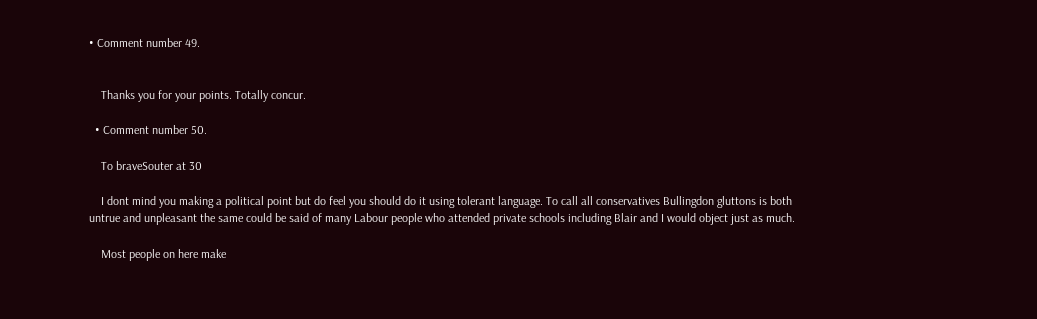• Comment number 49.


    Thanks you for your points. Totally concur.

  • Comment number 50.

    To braveSouter at 30

    I dont mind you making a political point but do feel you should do it using tolerant language. To call all conservatives Bullingdon gluttons is both untrue and unpleasant the same could be said of many Labour people who attended private schools including Blair and I would object just as much.

    Most people on here make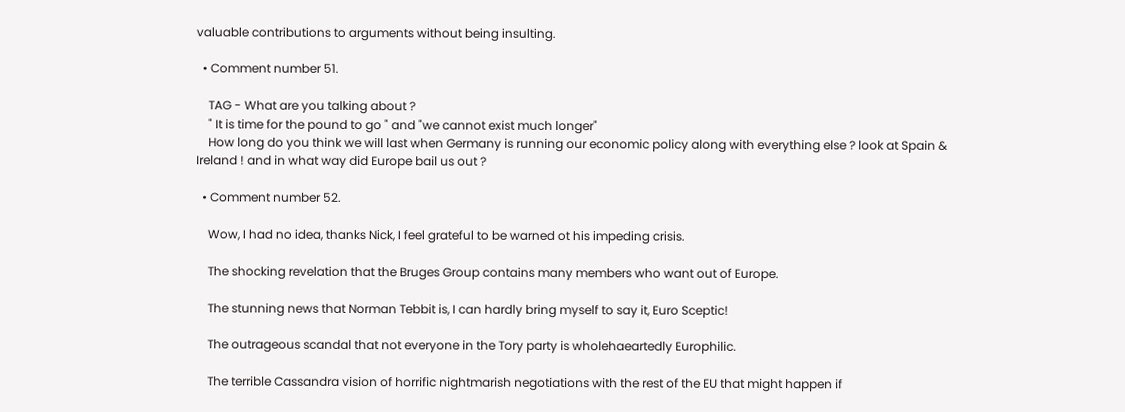valuable contributions to arguments without being insulting.

  • Comment number 51.

    TAG - What are you talking about ?
    " It is time for the pound to go " and "we cannot exist much longer"
    How long do you think we will last when Germany is running our economic policy along with everything else ? look at Spain & Ireland ! and in what way did Europe bail us out ?

  • Comment number 52.

    Wow, I had no idea, thanks Nick, I feel grateful to be warned ot his impeding crisis.

    The shocking revelation that the Bruges Group contains many members who want out of Europe.

    The stunning news that Norman Tebbit is, I can hardly bring myself to say it, Euro Sceptic!

    The outrageous scandal that not everyone in the Tory party is wholehaeartedly Europhilic.

    The terrible Cassandra vision of horrific nightmarish negotiations with the rest of the EU that might happen if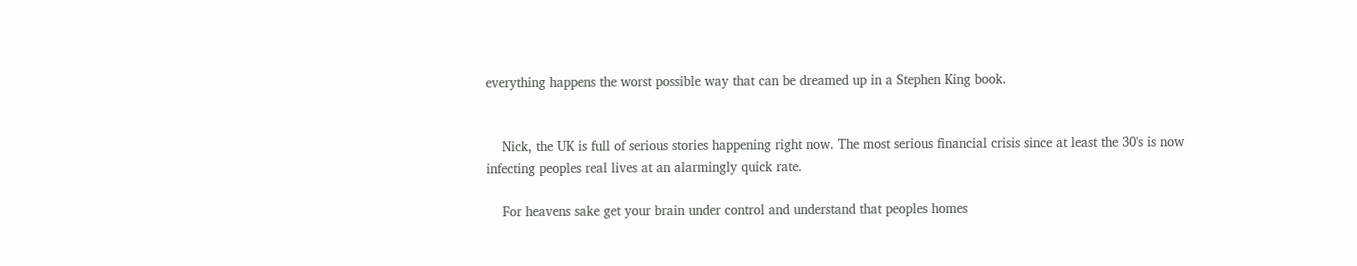everything happens the worst possible way that can be dreamed up in a Stephen King book.


    Nick, the UK is full of serious stories happening right now. The most serious financial crisis since at least the 30's is now infecting peoples real lives at an alarmingly quick rate.

    For heavens sake get your brain under control and understand that peoples homes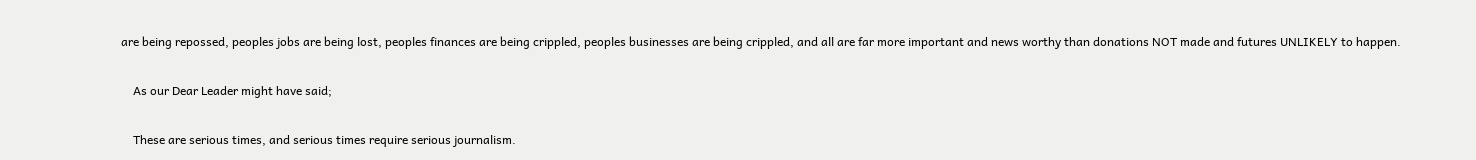are being repossed, peoples jobs are being lost, peoples finances are being crippled, peoples businesses are being crippled, and all are far more important and news worthy than donations NOT made and futures UNLIKELY to happen.

    As our Dear Leader might have said;

    These are serious times, and serious times require serious journalism.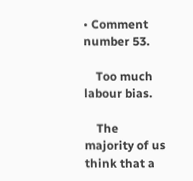• Comment number 53.

    Too much labour bias.

    The majority of us think that a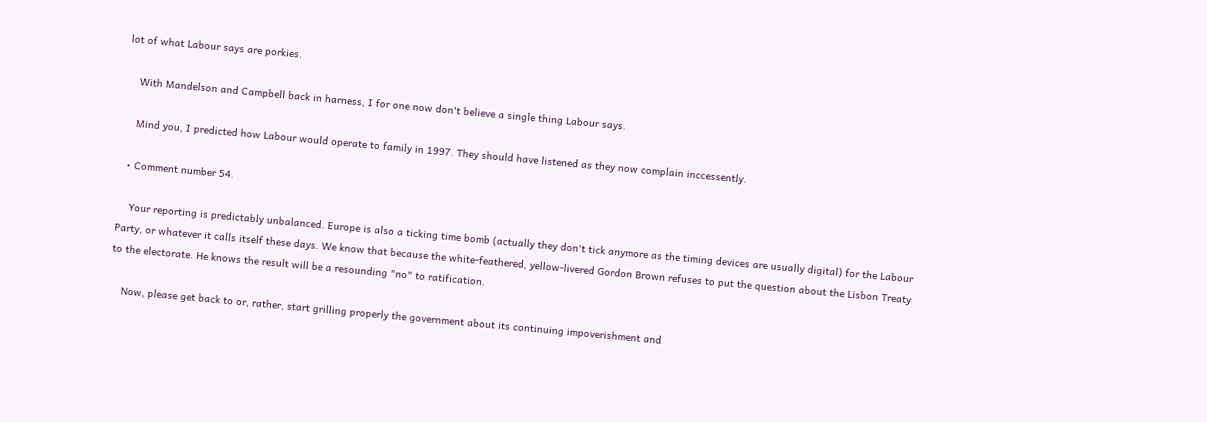lot of what Labour says are porkies.

    With Mandelson and Campbell back in harness, I for one now don't believe a single thing Labour says.

    Mind you, I predicted how Labour would operate to family in 1997. They should have listened as they now complain inccessently.

  • Comment number 54.

    Your reporting is predictably unbalanced. Europe is also a ticking time bomb (actually they don't tick anymore as the timing devices are usually digital) for the Labour Party, or whatever it calls itself these days. We know that because the white-feathered, yellow-livered Gordon Brown refuses to put the question about the Lisbon Treaty to the electorate. He knows the result will be a resounding "no" to ratification.

    Now, please get back to or, rather, start grilling properly the government about its continuing impoverishment and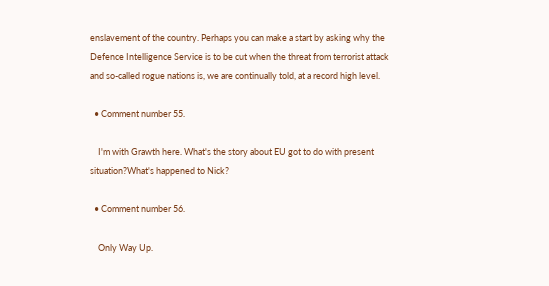enslavement of the country. Perhaps you can make a start by asking why the Defence Intelligence Service is to be cut when the threat from terrorist attack and so-called rogue nations is, we are continually told, at a record high level.

  • Comment number 55.

    I'm with Grawth here. What's the story about EU got to do with present situation?What's happened to Nick?

  • Comment number 56.

    Only Way Up.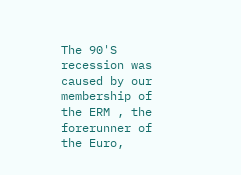The 90'S recession was caused by our membership of the ERM , the forerunner of the Euro,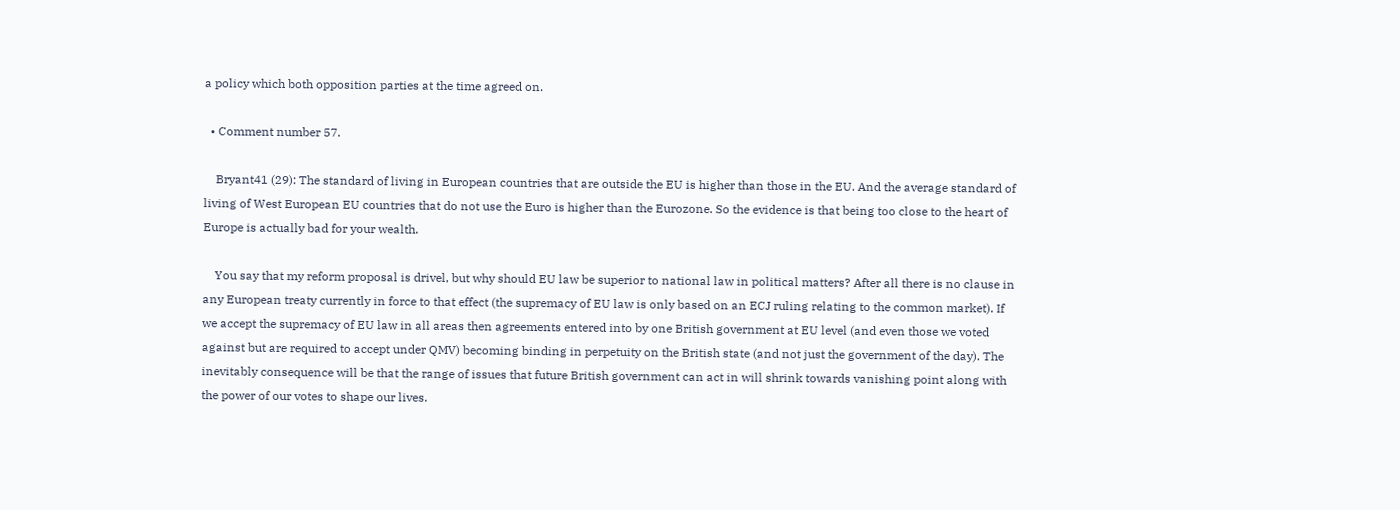a policy which both opposition parties at the time agreed on.

  • Comment number 57.

    Bryant41 (29): The standard of living in European countries that are outside the EU is higher than those in the EU. And the average standard of living of West European EU countries that do not use the Euro is higher than the Eurozone. So the evidence is that being too close to the heart of Europe is actually bad for your wealth.

    You say that my reform proposal is drivel, but why should EU law be superior to national law in political matters? After all there is no clause in any European treaty currently in force to that effect (the supremacy of EU law is only based on an ECJ ruling relating to the common market). If we accept the supremacy of EU law in all areas then agreements entered into by one British government at EU level (and even those we voted against but are required to accept under QMV) becoming binding in perpetuity on the British state (and not just the government of the day). The inevitably consequence will be that the range of issues that future British government can act in will shrink towards vanishing point along with the power of our votes to shape our lives.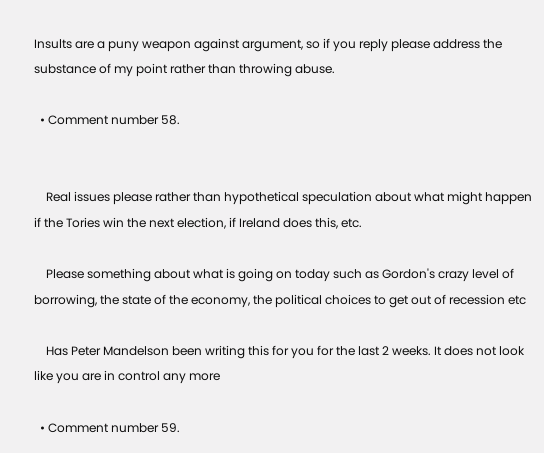Insults are a puny weapon against argument, so if you reply please address the substance of my point rather than throwing abuse.

  • Comment number 58.


    Real issues please rather than hypothetical speculation about what might happen if the Tories win the next election, if Ireland does this, etc.

    Please something about what is going on today such as Gordon's crazy level of borrowing, the state of the economy, the political choices to get out of recession etc

    Has Peter Mandelson been writing this for you for the last 2 weeks. It does not look like you are in control any more

  • Comment number 59.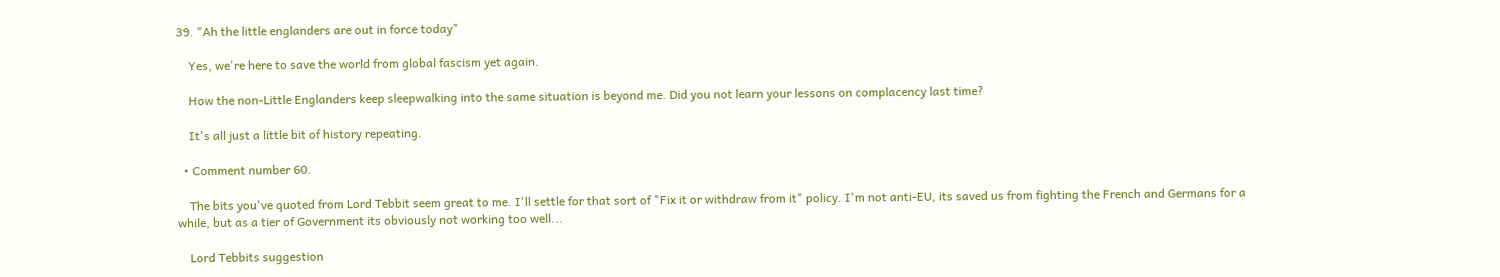39. "Ah the little englanders are out in force today"

    Yes, we're here to save the world from global fascism yet again.

    How the non-Little Englanders keep sleepwalking into the same situation is beyond me. Did you not learn your lessons on complacency last time?

    It's all just a little bit of history repeating.

  • Comment number 60.

    The bits you've quoted from Lord Tebbit seem great to me. I'll settle for that sort of "Fix it or withdraw from it" policy. I'm not anti-EU, its saved us from fighting the French and Germans for a while, but as a tier of Government its obviously not working too well...

    Lord Tebbits suggestion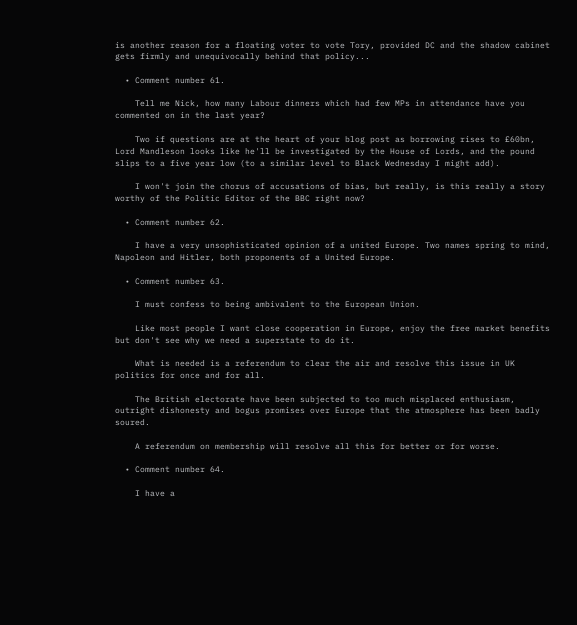is another reason for a floating voter to vote Tory, provided DC and the shadow cabinet gets firmly and unequivocally behind that policy...

  • Comment number 61.

    Tell me Nick, how many Labour dinners which had few MPs in attendance have you commented on in the last year?

    Two if questions are at the heart of your blog post as borrowing rises to £60bn, Lord Mandleson looks like he'll be investigated by the House of Lords, and the pound slips to a five year low (to a similar level to Black Wednesday I might add).

    I won't join the chorus of accusations of bias, but really, is this really a story worthy of the Politic Editor of the BBC right now?

  • Comment number 62.

    I have a very unsophisticated opinion of a united Europe. Two names spring to mind, Napoleon and Hitler, both proponents of a United Europe.

  • Comment number 63.

    I must confess to being ambivalent to the European Union.

    Like most people I want close cooperation in Europe, enjoy the free market benefits but don't see why we need a superstate to do it.

    What is needed is a referendum to clear the air and resolve this issue in UK politics for once and for all.

    The British electorate have been subjected to too much misplaced enthusiasm, outright dishonesty and bogus promises over Europe that the atmosphere has been badly soured.

    A referendum on membership will resolve all this for better or for worse.

  • Comment number 64.

    I have a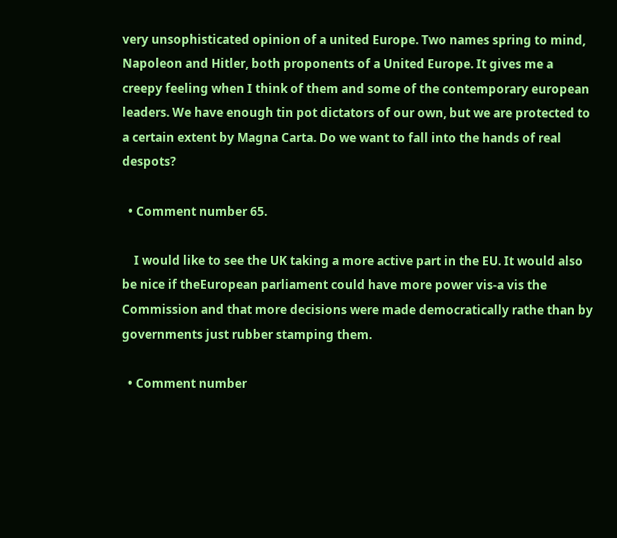very unsophisticated opinion of a united Europe. Two names spring to mind, Napoleon and Hitler, both proponents of a United Europe. It gives me a creepy feeling when I think of them and some of the contemporary european leaders. We have enough tin pot dictators of our own, but we are protected to a certain extent by Magna Carta. Do we want to fall into the hands of real despots?

  • Comment number 65.

    I would like to see the UK taking a more active part in the EU. It would also be nice if theEuropean parliament could have more power vis-a vis the Commission and that more decisions were made democratically rathe than by governments just rubber stamping them.

  • Comment number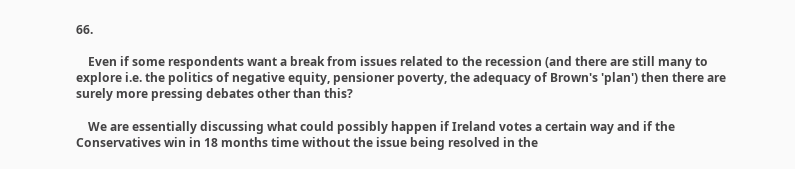66.

    Even if some respondents want a break from issues related to the recession (and there are still many to explore i.e. the politics of negative equity, pensioner poverty, the adequacy of Brown's 'plan') then there are surely more pressing debates other than this?

    We are essentially discussing what could possibly happen if Ireland votes a certain way and if the Conservatives win in 18 months time without the issue being resolved in the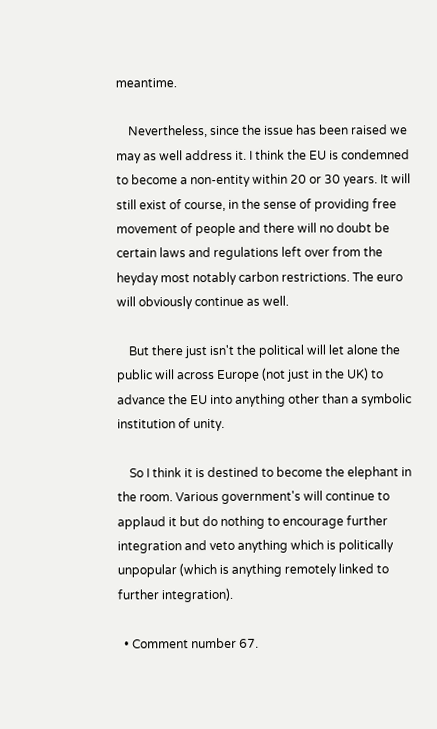meantime.

    Nevertheless, since the issue has been raised we may as well address it. I think the EU is condemned to become a non-entity within 20 or 30 years. It will still exist of course, in the sense of providing free movement of people and there will no doubt be certain laws and regulations left over from the heyday most notably carbon restrictions. The euro will obviously continue as well.

    But there just isn't the political will let alone the public will across Europe (not just in the UK) to advance the EU into anything other than a symbolic institution of unity.

    So I think it is destined to become the elephant in the room. Various government's will continue to applaud it but do nothing to encourage further integration and veto anything which is politically unpopular (which is anything remotely linked to further integration).

  • Comment number 67.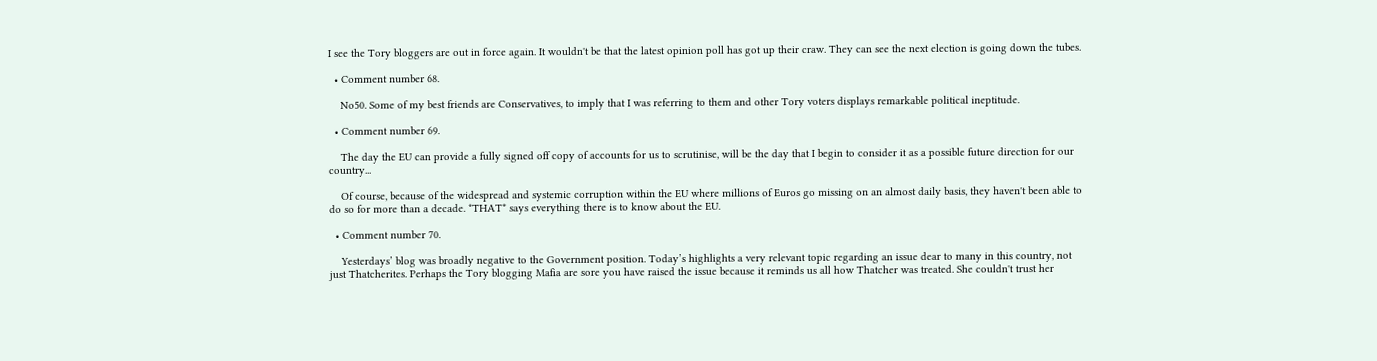I see the Tory bloggers are out in force again. It wouldn't be that the latest opinion poll has got up their craw. They can see the next election is going down the tubes.

  • Comment number 68.

    No50. Some of my best friends are Conservatives, to imply that I was referring to them and other Tory voters displays remarkable political ineptitude.

  • Comment number 69.

    The day the EU can provide a fully signed off copy of accounts for us to scrutinise, will be the day that I begin to consider it as a possible future direction for our country...

    Of course, because of the widespread and systemic corruption within the EU where millions of Euros go missing on an almost daily basis, they haven't been able to do so for more than a decade. *THAT* says everything there is to know about the EU.

  • Comment number 70.

    Yesterdays’ blog was broadly negative to the Government position. Today’s highlights a very relevant topic regarding an issue dear to many in this country, not just Thatcherites. Perhaps the Tory blogging Mafia are sore you have raised the issue because it reminds us all how Thatcher was treated. She couldn't trust her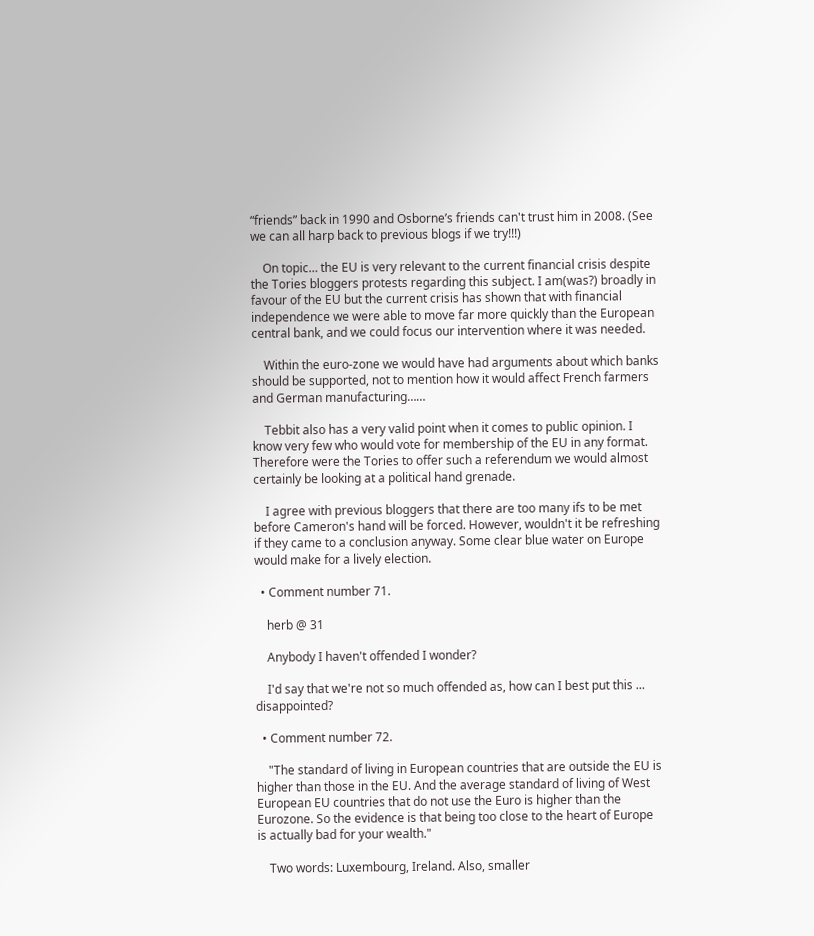“friends” back in 1990 and Osborne’s friends can't trust him in 2008. (See we can all harp back to previous blogs if we try!!!)

    On topic… the EU is very relevant to the current financial crisis despite the Tories bloggers protests regarding this subject. I am(was?) broadly in favour of the EU but the current crisis has shown that with financial independence we were able to move far more quickly than the European central bank, and we could focus our intervention where it was needed.

    Within the euro-zone we would have had arguments about which banks should be supported, not to mention how it would affect French farmers and German manufacturing……

    Tebbit also has a very valid point when it comes to public opinion. I know very few who would vote for membership of the EU in any format. Therefore were the Tories to offer such a referendum we would almost certainly be looking at a political hand grenade.

    I agree with previous bloggers that there are too many ifs to be met before Cameron's hand will be forced. However, wouldn't it be refreshing if they came to a conclusion anyway. Some clear blue water on Europe would make for a lively election.

  • Comment number 71.

    herb @ 31

    Anybody I haven't offended I wonder?

    I'd say that we're not so much offended as, how can I best put this ... disappointed?

  • Comment number 72.

    "The standard of living in European countries that are outside the EU is higher than those in the EU. And the average standard of living of West European EU countries that do not use the Euro is higher than the Eurozone. So the evidence is that being too close to the heart of Europe is actually bad for your wealth."

    Two words: Luxembourg, Ireland. Also, smaller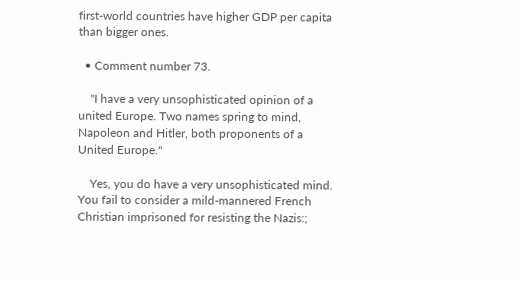first-world countries have higher GDP per capita than bigger ones.

  • Comment number 73.

    "I have a very unsophisticated opinion of a united Europe. Two names spring to mind, Napoleon and Hitler, both proponents of a United Europe."

    Yes, you do have a very unsophisticated mind. You fail to consider a mild-mannered French Christian imprisoned for resisting the Nazis:;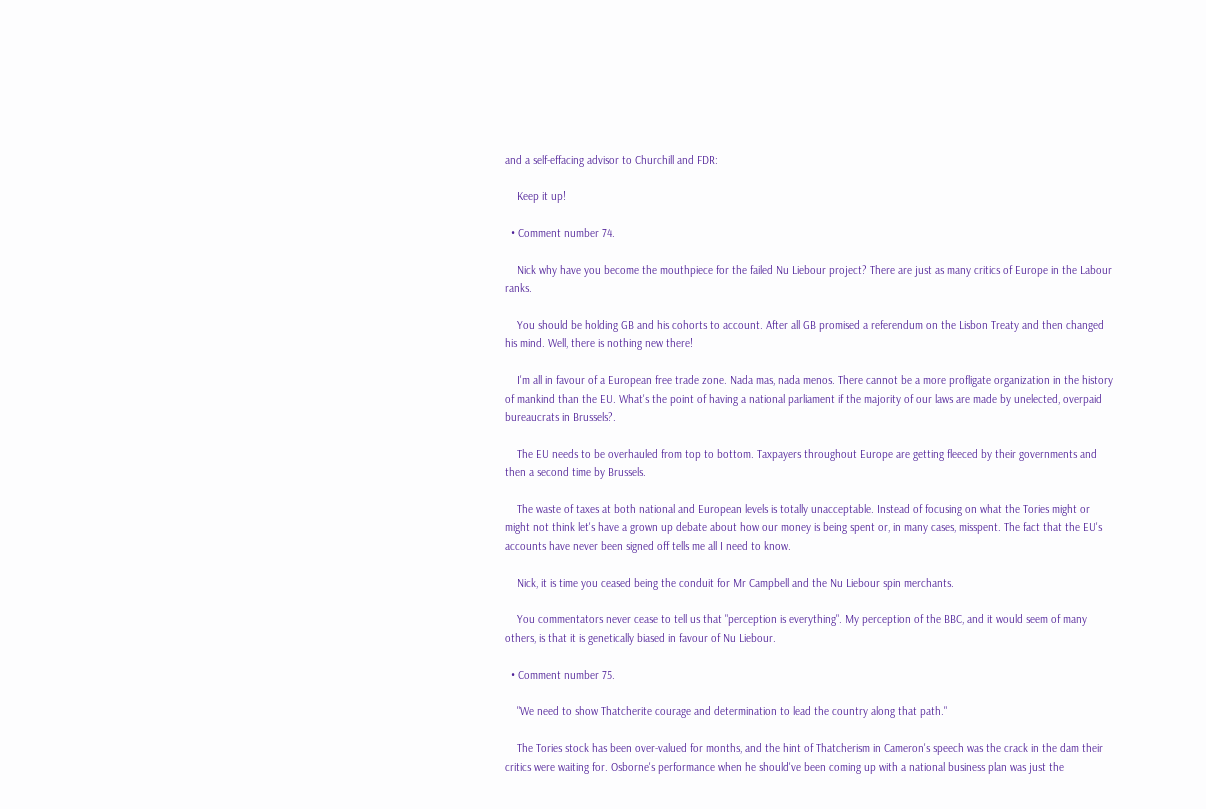and a self-effacing advisor to Churchill and FDR:

    Keep it up!

  • Comment number 74.

    Nick why have you become the mouthpiece for the failed Nu Liebour project? There are just as many critics of Europe in the Labour ranks.

    You should be holding GB and his cohorts to account. After all GB promised a referendum on the Lisbon Treaty and then changed his mind. Well, there is nothing new there!

    I'm all in favour of a European free trade zone. Nada mas, nada menos. There cannot be a more profligate organization in the history of mankind than the EU. What's the point of having a national parliament if the majority of our laws are made by unelected, overpaid bureaucrats in Brussels?.

    The EU needs to be overhauled from top to bottom. Taxpayers throughout Europe are getting fleeced by their governments and then a second time by Brussels.

    The waste of taxes at both national and European levels is totally unacceptable. Instead of focusing on what the Tories might or might not think let's have a grown up debate about how our money is being spent or, in many cases, misspent. The fact that the EU's accounts have never been signed off tells me all I need to know.

    Nick, it is time you ceased being the conduit for Mr Campbell and the Nu Liebour spin merchants.

    You commentators never cease to tell us that "perception is everything". My perception of the BBC, and it would seem of many others, is that it is genetically biased in favour of Nu Liebour.

  • Comment number 75.

    "We need to show Thatcherite courage and determination to lead the country along that path."

    The Tories stock has been over-valued for months, and the hint of Thatcherism in Cameron's speech was the crack in the dam their critics were waiting for. Osborne's performance when he should've been coming up with a national business plan was just the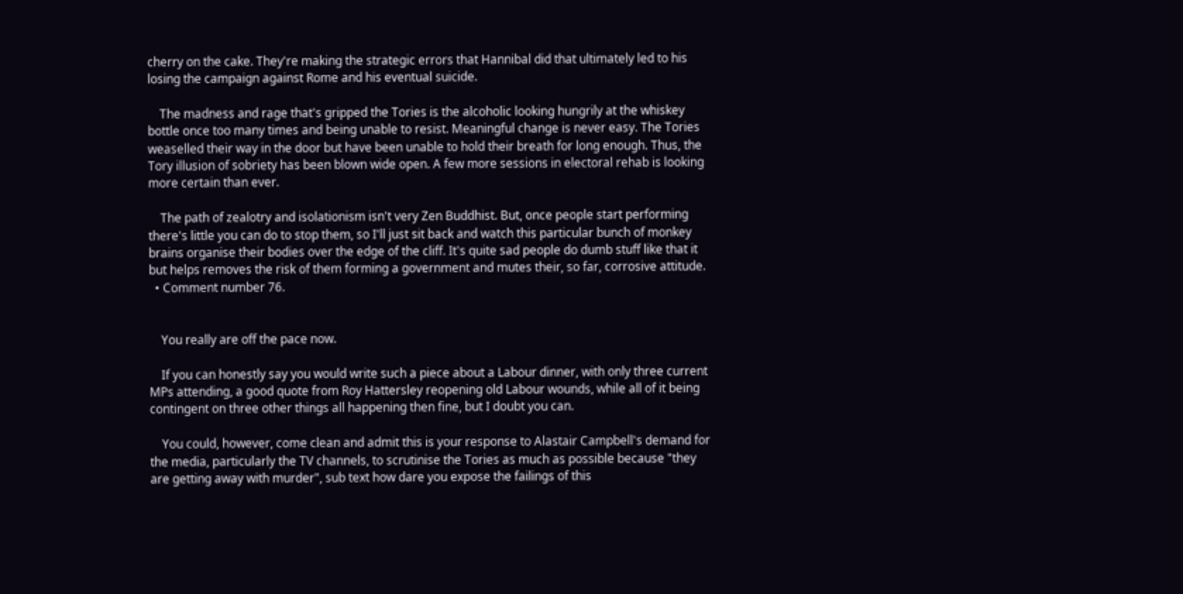cherry on the cake. They're making the strategic errors that Hannibal did that ultimately led to his losing the campaign against Rome and his eventual suicide.

    The madness and rage that's gripped the Tories is the alcoholic looking hungrily at the whiskey bottle once too many times and being unable to resist. Meaningful change is never easy. The Tories weaselled their way in the door but have been unable to hold their breath for long enough. Thus, the Tory illusion of sobriety has been blown wide open. A few more sessions in electoral rehab is looking more certain than ever.

    The path of zealotry and isolationism isn't very Zen Buddhist. But, once people start performing there's little you can do to stop them, so I'll just sit back and watch this particular bunch of monkey brains organise their bodies over the edge of the cliff. It's quite sad people do dumb stuff like that it but helps removes the risk of them forming a government and mutes their, so far, corrosive attitude.
  • Comment number 76.


    You really are off the pace now.

    If you can honestly say you would write such a piece about a Labour dinner, with only three current MPs attending, a good quote from Roy Hattersley reopening old Labour wounds, while all of it being contingent on three other things all happening then fine, but I doubt you can.

    You could, however, come clean and admit this is your response to Alastair Campbell's demand for the media, particularly the TV channels, to scrutinise the Tories as much as possible because "they are getting away with murder", sub text how dare you expose the failings of this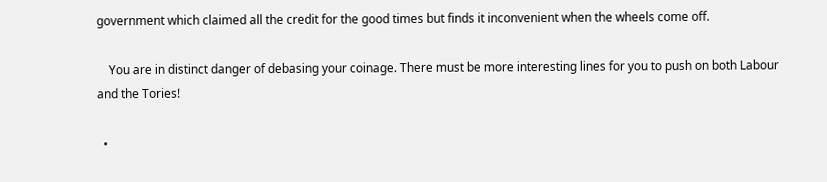government which claimed all the credit for the good times but finds it inconvenient when the wheels come off.

    You are in distinct danger of debasing your coinage. There must be more interesting lines for you to push on both Labour and the Tories!

  •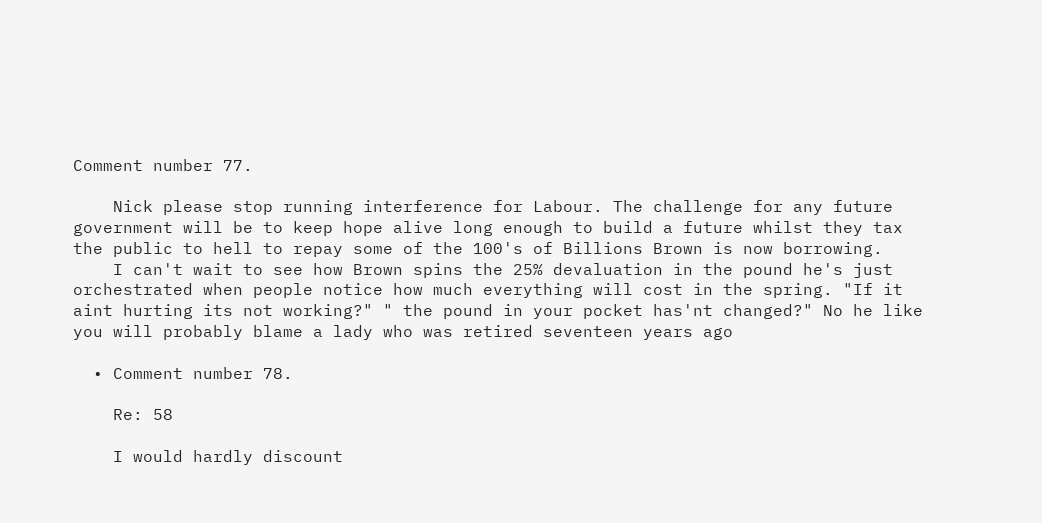Comment number 77.

    Nick please stop running interference for Labour. The challenge for any future government will be to keep hope alive long enough to build a future whilst they tax the public to hell to repay some of the 100's of Billions Brown is now borrowing.
    I can't wait to see how Brown spins the 25% devaluation in the pound he's just orchestrated when people notice how much everything will cost in the spring. "If it aint hurting its not working?" " the pound in your pocket has'nt changed?" No he like you will probably blame a lady who was retired seventeen years ago

  • Comment number 78.

    Re: 58

    I would hardly discount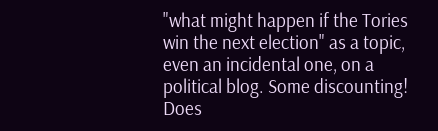"what might happen if the Tories win the next election" as a topic, even an incidental one, on a political blog. Some discounting! Does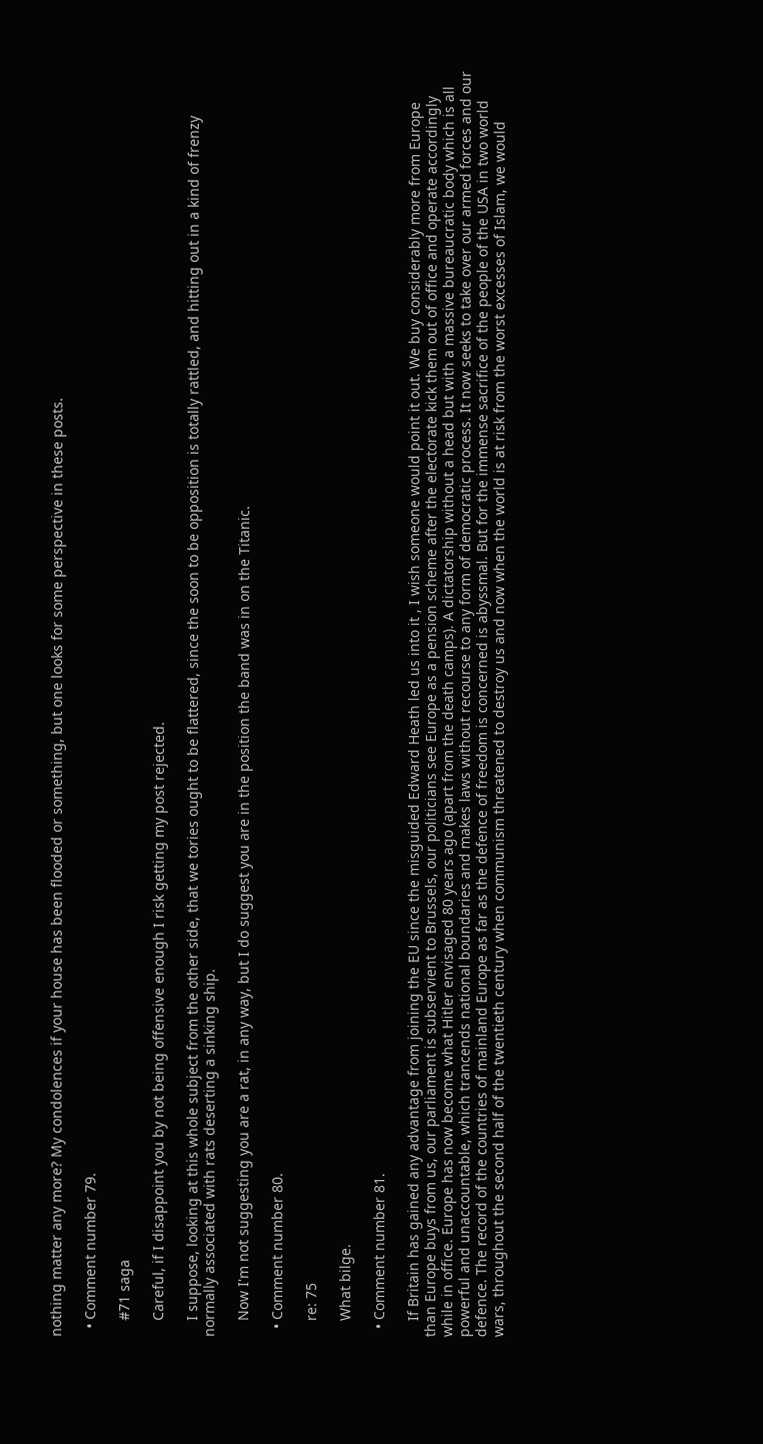nothing matter any more? My condolences if your house has been flooded or something, but one looks for some perspective in these posts.

  • Comment number 79.

    #71 saga

    Careful, if I disappoint you by not being offensive enough I risk getting my post rejected.

    I suppose, looking at this whole subject from the other side, that we tories ought to be flattered, since the soon to be opposition is totally rattled, and hitting out in a kind of frenzy normally associated with rats deserting a sinking ship.

    Now I'm not suggesting you are a rat, in any way, but I do suggest you are in the position the band was in on the Titanic.

  • Comment number 80.

    re: 75

    What bilge.

  • Comment number 81.

    If Britain has gained any advantage from joining the EU since the misguided Edward Heath led us into it , I wish someone would point it out. We buy considerably more from Europe than Europe buys from us, our parliament is subservient to Brussels, our politicians see Europe as a pension scheme after the electorate kick them out of office and operate accordingly while in office. Europe has now become what Hitler envisaged 80 years ago (apart from the death camps). A dictatorship without a head but with a massive bureaucratic body which is all powerful and unaccountable, which trancends national boundaries and makes laws without recourse to any form of democratic process. It now seeks to take over our armed forces and our defence. The record of the countries of mainland Europe as far as the defence of freedom is concerned is abyssmal. But for the immense sacrifice of the people of the USA in two world wars, throughout the second half of the twentieth century when communism threatened to destroy us and now when the world is at risk from the worst excesses of Islam, we would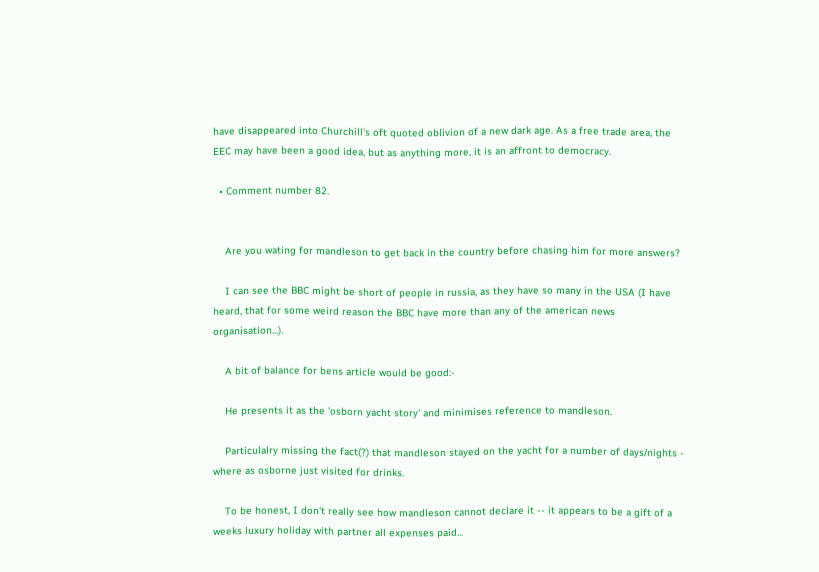have disappeared into Churchill's oft quoted oblivion of a new dark age. As a free trade area, the EEC may have been a good idea, but as anything more, it is an affront to democracy.

  • Comment number 82.


    Are you wating for mandleson to get back in the country before chasing him for more answers?

    I can see the BBC might be short of people in russia, as they have so many in the USA (I have heard, that for some weird reason the BBC have more than any of the american news organisation...).

    A bit of balance for bens article would be good:-

    He presents it as the 'osborn yacht story' and minimises reference to mandleson.

    Particulalry missing the fact(?) that mandleson stayed on the yacht for a number of days/nights - where as osborne just visited for drinks.

    To be honest, I don't really see how mandleson cannot declare it -- it appears to be a gift of a weeks luxury holiday with partner all expenses paid...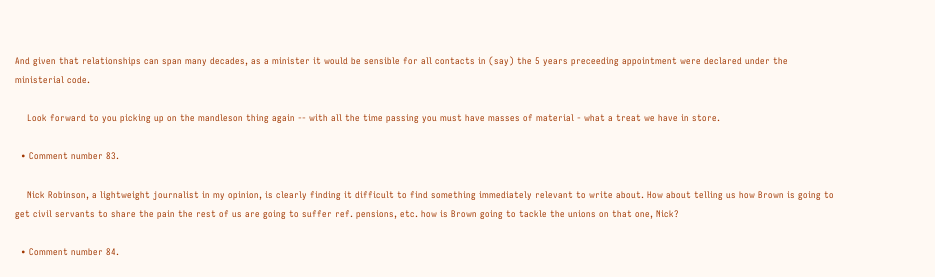And given that relationships can span many decades, as a minister it would be sensible for all contacts in (say) the 5 years preceeding appointment were declared under the ministerial code.

    Look forward to you picking up on the mandleson thing again -- with all the time passing you must have masses of material - what a treat we have in store.

  • Comment number 83.

    Nick Robinson, a lightweight journalist in my opinion, is clearly finding it difficult to find something immediately relevant to write about. How about telling us how Brown is going to get civil servants to share the pain the rest of us are going to suffer ref. pensions, etc. how is Brown going to tackle the unions on that one, Nick?

  • Comment number 84.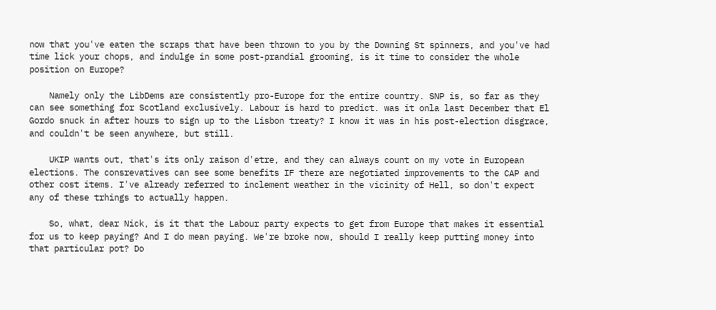now that you've eaten the scraps that have been thrown to you by the Downing St spinners, and you've had time lick your chops, and indulge in some post-prandial grooming, is it time to consider the whole position on Europe?

    Namely only the LibDems are consistently pro-Europe for the entire country. SNP is, so far as they can see something for Scotland exclusively. Labour is hard to predict. was it onla last December that El Gordo snuck in after hours to sign up to the Lisbon treaty? I know it was in his post-election disgrace, and couldn't be seen anywhere, but still.

    UKIP wants out, that's its only raison d'etre, and they can always count on my vote in European elections. The consrevatives can see some benefits IF there are negotiated improvements to the CAP and other cost items. I've already referred to inclement weather in the vicinity of Hell, so don't expect any of these trhings to actually happen.

    So, what, dear Nick, is it that the Labour party expects to get from Europe that makes it essential for us to keep paying? And I do mean paying. We're broke now, should I really keep putting money into that particular pot? Do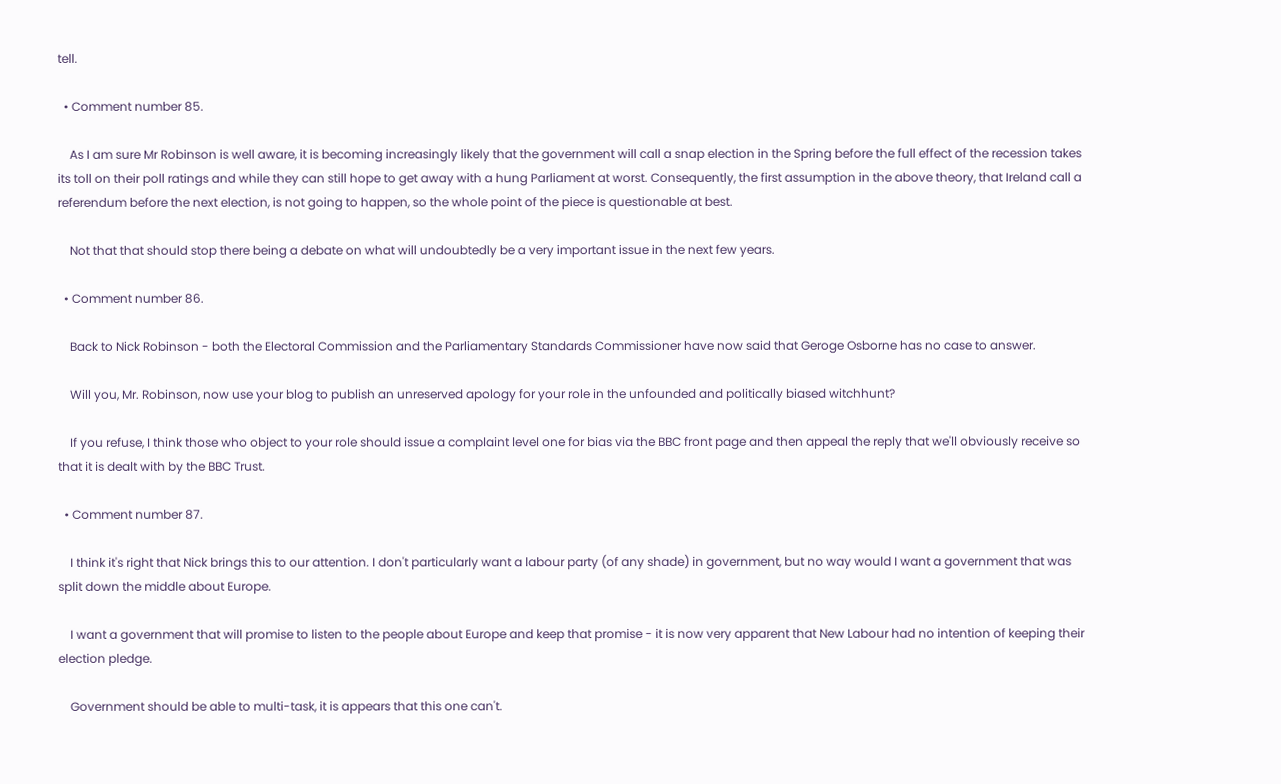tell.

  • Comment number 85.

    As I am sure Mr Robinson is well aware, it is becoming increasingly likely that the government will call a snap election in the Spring before the full effect of the recession takes its toll on their poll ratings and while they can still hope to get away with a hung Parliament at worst. Consequently, the first assumption in the above theory, that Ireland call a referendum before the next election, is not going to happen, so the whole point of the piece is questionable at best.

    Not that that should stop there being a debate on what will undoubtedly be a very important issue in the next few years.

  • Comment number 86.

    Back to Nick Robinson - both the Electoral Commission and the Parliamentary Standards Commissioner have now said that Geroge Osborne has no case to answer.

    Will you, Mr. Robinson, now use your blog to publish an unreserved apology for your role in the unfounded and politically biased witchhunt?

    If you refuse, I think those who object to your role should issue a complaint level one for bias via the BBC front page and then appeal the reply that we'll obviously receive so that it is dealt with by the BBC Trust.

  • Comment number 87.

    I think it's right that Nick brings this to our attention. I don't particularly want a labour party (of any shade) in government, but no way would I want a government that was split down the middle about Europe.

    I want a government that will promise to listen to the people about Europe and keep that promise - it is now very apparent that New Labour had no intention of keeping their election pledge.

    Government should be able to multi-task, it is appears that this one can't.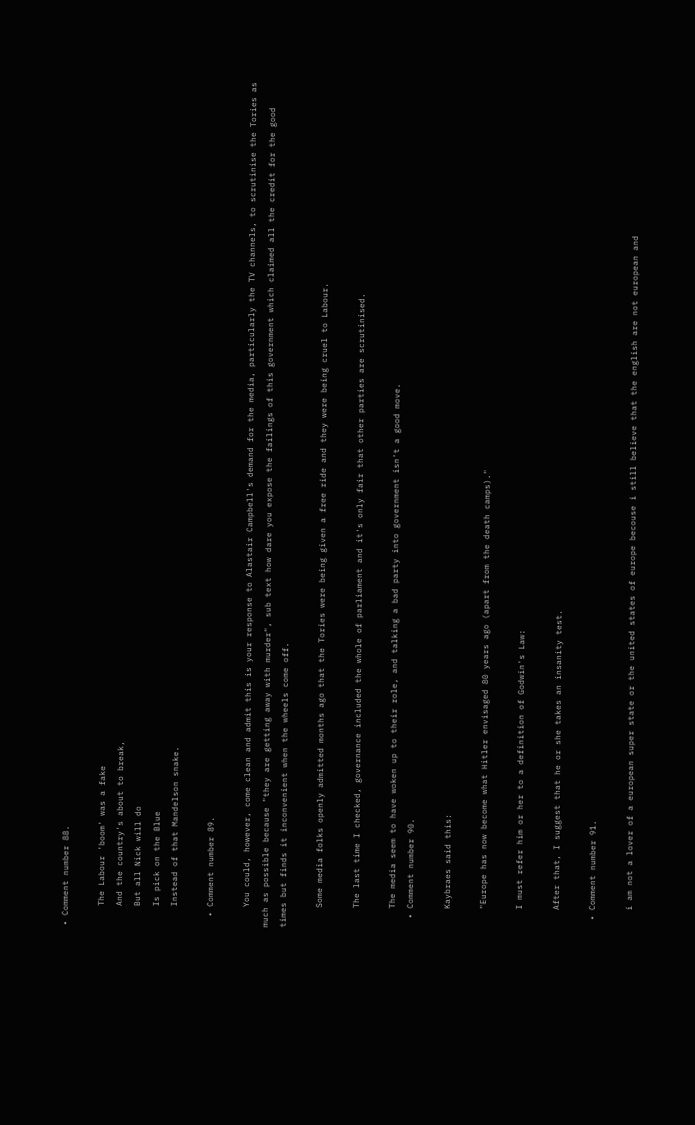• Comment number 88.

    The Labour 'boom' was a fake
    And the country's about to break,
    But all Nick will do
    Is pick on the Blue
    Instead of that Mandelson snake.

  • Comment number 89.

    You could, however, come clean and admit this is your response to Alastair Campbell's demand for the media, particularly the TV channels, to scrutinise the Tories as much as possible because "they are getting away with murder", sub text how dare you expose the failings of this government which claimed all the credit for the good times but finds it inconvenient when the wheels come off.

    Some media folks openly admitted months ago that the Tories were being given a free ride and they were being cruel to Labour.

    The last time I checked, governance included the whole of parliament and it's only fair that other parties are scrutinised.

    The media seem to have woken up to their role, and talking a bad party into government isn't a good move.
  • Comment number 90.

    Kaybraes said this:

    "Europe has now become what Hitler envisaged 80 years ago (apart from the death camps)."

    I must refer him or her to a definition of Godwin's Law:

    After that, I suggest that he or she takes an insanity test.

  • Comment number 91.

    i am not a lover of a european super state or the united states of europe becouse i still believe that the english are not european and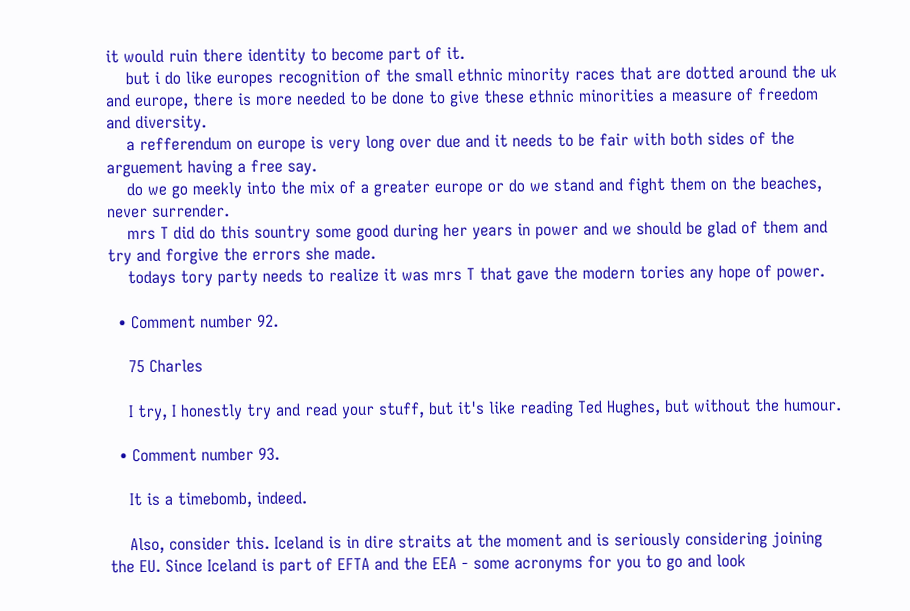it would ruin there identity to become part of it.
    but i do like europes recognition of the small ethnic minority races that are dotted around the uk and europe, there is more needed to be done to give these ethnic minorities a measure of freedom and diversity.
    a refferendum on europe is very long over due and it needs to be fair with both sides of the arguement having a free say.
    do we go meekly into the mix of a greater europe or do we stand and fight them on the beaches, never surrender.
    mrs T did do this sountry some good during her years in power and we should be glad of them and try and forgive the errors she made.
    todays tory party needs to realize it was mrs T that gave the modern tories any hope of power.

  • Comment number 92.

    75 Charles

    I try, I honestly try and read your stuff, but it's like reading Ted Hughes, but without the humour.

  • Comment number 93.

    It is a timebomb, indeed.

    Also, consider this. Iceland is in dire straits at the moment and is seriously considering joining the EU. Since Iceland is part of EFTA and the EEA - some acronyms for you to go and look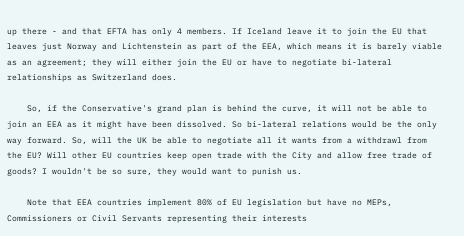up there - and that EFTA has only 4 members. If Iceland leave it to join the EU that leaves just Norway and Lichtenstein as part of the EEA, which means it is barely viable as an agreement; they will either join the EU or have to negotiate bi-lateral relationships as Switzerland does.

    So, if the Conservative's grand plan is behind the curve, it will not be able to join an EEA as it might have been dissolved. So bi-lateral relations would be the only way forward. So, will the UK be able to negotiate all it wants from a withdrawl from the EU? Will other EU countries keep open trade with the City and allow free trade of goods? I wouldn't be so sure, they would want to punish us.

    Note that EEA countries implement 80% of EU legislation but have no MEPs, Commissioners or Civil Servants representing their interests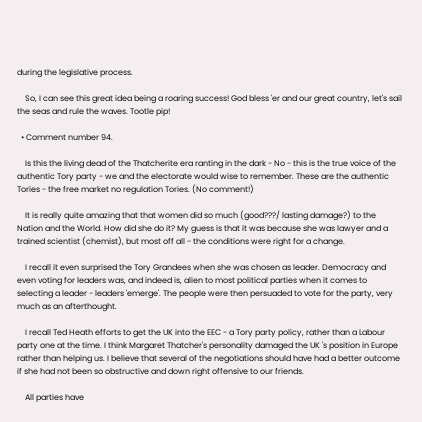during the legislative process.

    So, I can see this great idea being a roaring success! God bless 'er and our great country, let's sail the seas and rule the waves. Tootle pip!

  • Comment number 94.

    Is this the living dead of the Thatcherite era ranting in the dark - No - this is the true voice of the authentic Tory party - we and the electorate would wise to remember. These are the authentic Tories - the free market no regulation Tories. (No comment!)

    It is really quite amazing that that women did so much (good???/ lasting damage?) to the Nation and the World. How did she do it? My guess is that it was because she was lawyer and a trained scientist (chemist), but most off all - the conditions were right for a change.

    I recall it even surprised the Tory Grandees when she was chosen as leader. Democracy and even voting for leaders was, and indeed is, alien to most political parties when it comes to selecting a leader - leaders 'emerge'. The people were then persuaded to vote for the party, very much as an afterthought.

    I recall Ted Heath efforts to get the UK into the EEC - a Tory party policy, rather than a Labour party one at the time. I think Margaret Thatcher's personality damaged the UK 's position in Europe rather than helping us. I believe that several of the negotiations should have had a better outcome if she had not been so obstructive and down right offensive to our friends.

    All parties have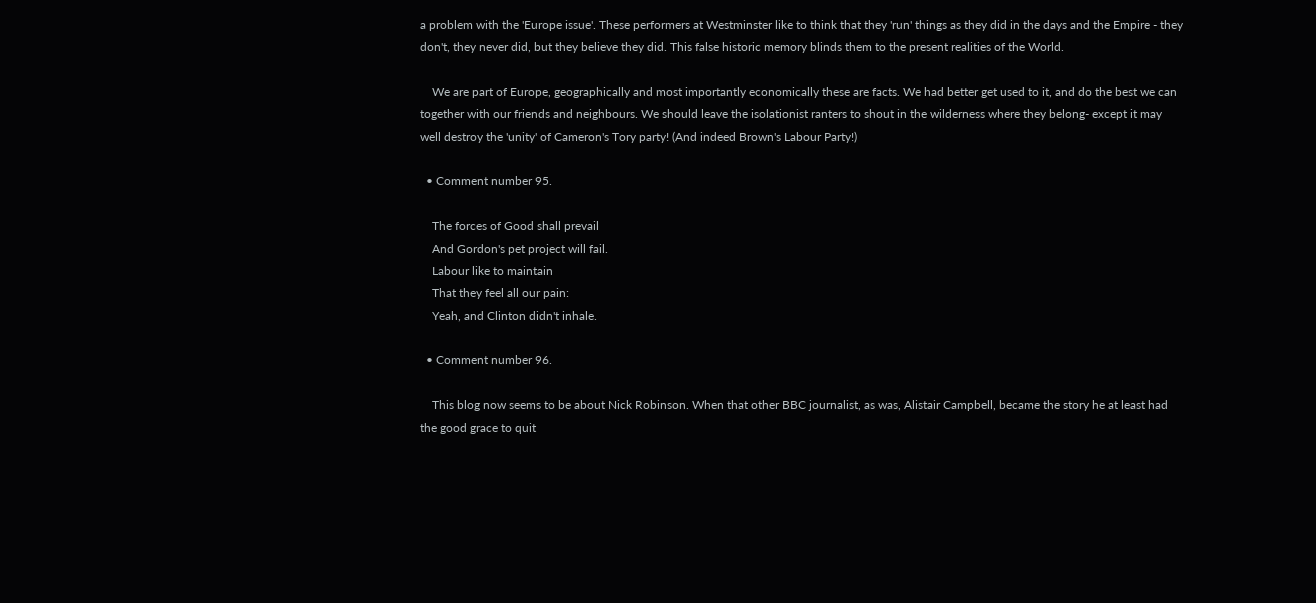a problem with the 'Europe issue'. These performers at Westminster like to think that they 'run' things as they did in the days and the Empire - they don't, they never did, but they believe they did. This false historic memory blinds them to the present realities of the World.

    We are part of Europe, geographically and most importantly economically these are facts. We had better get used to it, and do the best we can together with our friends and neighbours. We should leave the isolationist ranters to shout in the wilderness where they belong- except it may well destroy the 'unity' of Cameron's Tory party! (And indeed Brown's Labour Party!)

  • Comment number 95.

    The forces of Good shall prevail
    And Gordon's pet project will fail.
    Labour like to maintain
    That they feel all our pain:
    Yeah, and Clinton didn't inhale.

  • Comment number 96.

    This blog now seems to be about Nick Robinson. When that other BBC journalist, as was, Alistair Campbell, became the story he at least had the good grace to quit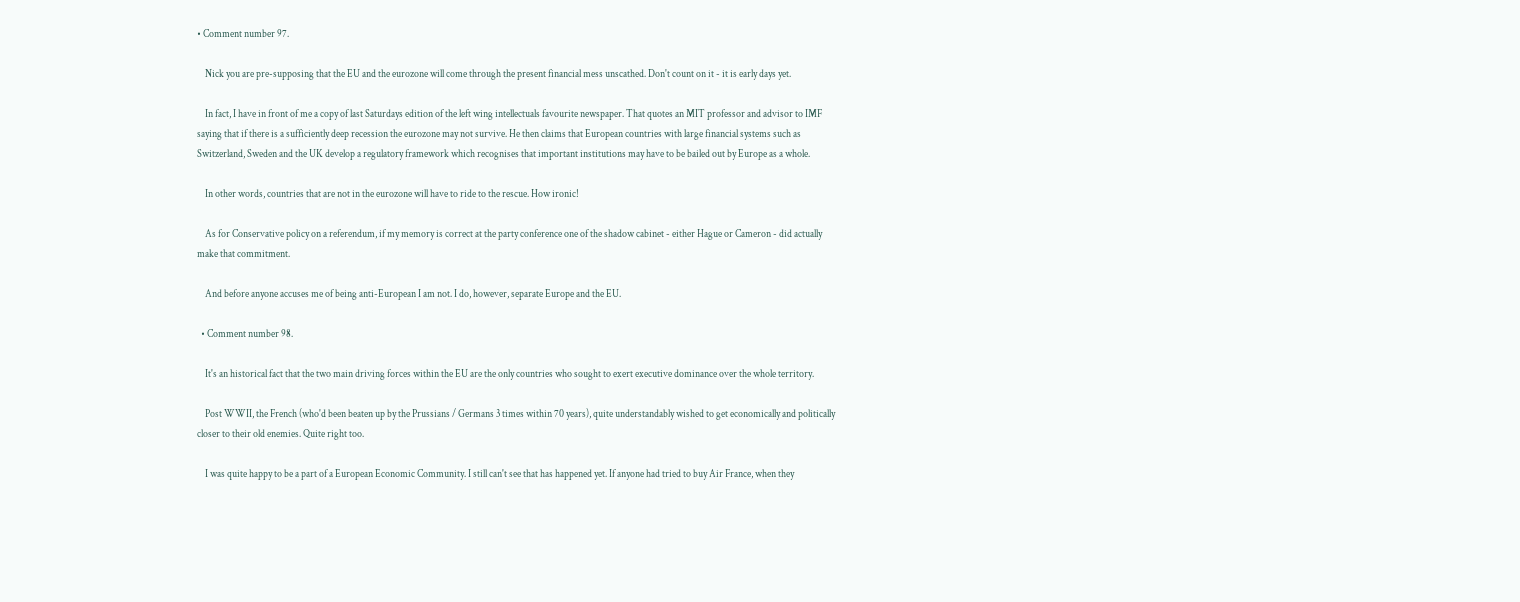• Comment number 97.

    Nick you are pre-supposing that the EU and the eurozone will come through the present financial mess unscathed. Don't count on it - it is early days yet.

    In fact, I have in front of me a copy of last Saturdays edition of the left wing intellectuals favourite newspaper. That quotes an MIT professor and advisor to IMF saying that if there is a sufficiently deep recession the eurozone may not survive. He then claims that European countries with large financial systems such as Switzerland, Sweden and the UK develop a regulatory framework which recognises that important institutions may have to be bailed out by Europe as a whole.

    In other words, countries that are not in the eurozone will have to ride to the rescue. How ironic!

    As for Conservative policy on a referendum, if my memory is correct at the party conference one of the shadow cabinet - either Hague or Cameron - did actually make that commitment.

    And before anyone accuses me of being anti-European I am not. I do, however, separate Europe and the EU.

  • Comment number 98.

    It's an historical fact that the two main driving forces within the EU are the only countries who sought to exert executive dominance over the whole territory.

    Post WWII, the French (who'd been beaten up by the Prussians / Germans 3 times within 70 years), quite understandably wished to get economically and politically closer to their old enemies. Quite right too.

    I was quite happy to be a part of a European Economic Community. I still can't see that has happened yet. If anyone had tried to buy Air France, when they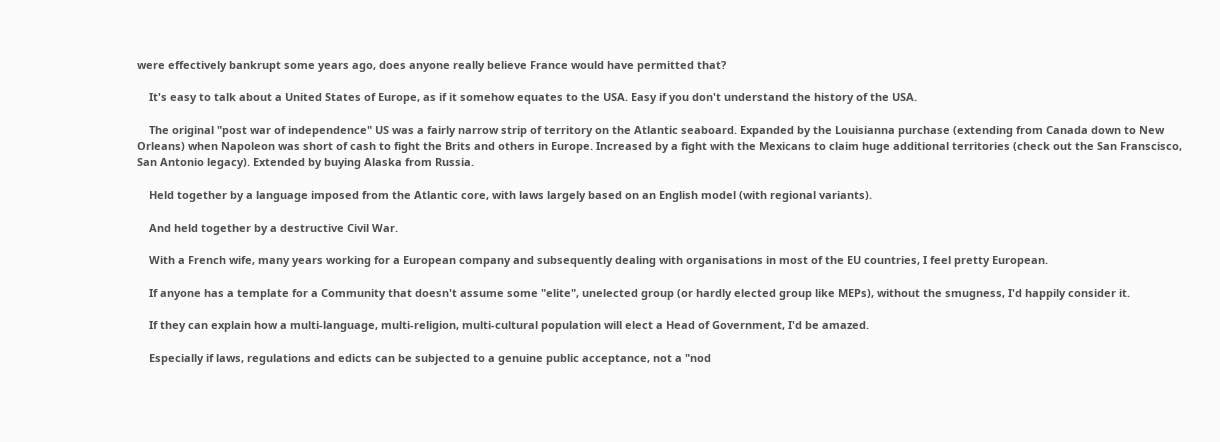were effectively bankrupt some years ago, does anyone really believe France would have permitted that?

    It's easy to talk about a United States of Europe, as if it somehow equates to the USA. Easy if you don't understand the history of the USA.

    The original "post war of independence" US was a fairly narrow strip of territory on the Atlantic seaboard. Expanded by the Louisianna purchase (extending from Canada down to New Orleans) when Napoleon was short of cash to fight the Brits and others in Europe. Increased by a fight with the Mexicans to claim huge additional territories (check out the San Franscisco, San Antonio legacy). Extended by buying Alaska from Russia.

    Held together by a language imposed from the Atlantic core, with laws largely based on an English model (with regional variants).

    And held together by a destructive Civil War.

    With a French wife, many years working for a European company and subsequently dealing with organisations in most of the EU countries, I feel pretty European.

    If anyone has a template for a Community that doesn't assume some "elite", unelected group (or hardly elected group like MEPs), without the smugness, I'd happily consider it.

    If they can explain how a multi-language, multi-religion, multi-cultural population will elect a Head of Government, I'd be amazed.

    Especially if laws, regulations and edicts can be subjected to a genuine public acceptance, not a "nod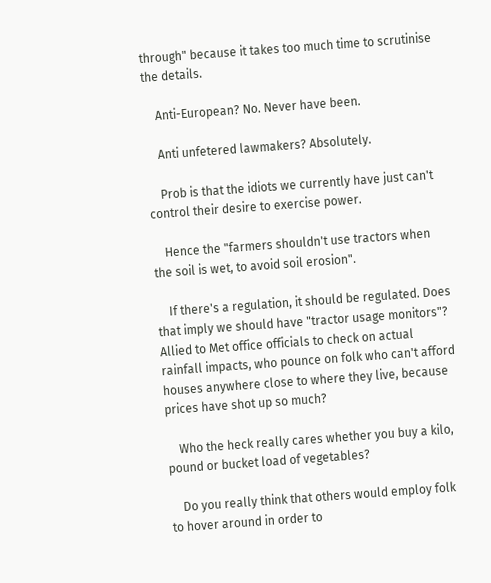through" because it takes too much time to scrutinise the details.

    Anti-European? No. Never have been.

    Anti unfetered lawmakers? Absolutely.

    Prob is that the idiots we currently have just can't control their desire to exercise power.

    Hence the "farmers shouldn't use tractors when the soil is wet, to avoid soil erosion".

    If there's a regulation, it should be regulated. Does that imply we should have "tractor usage monitors"? Allied to Met office officials to check on actual rainfall impacts, who pounce on folk who can't afford houses anywhere close to where they live, because prices have shot up so much?

    Who the heck really cares whether you buy a kilo, pound or bucket load of vegetables?

    Do you really think that others would employ folk to hover around in order to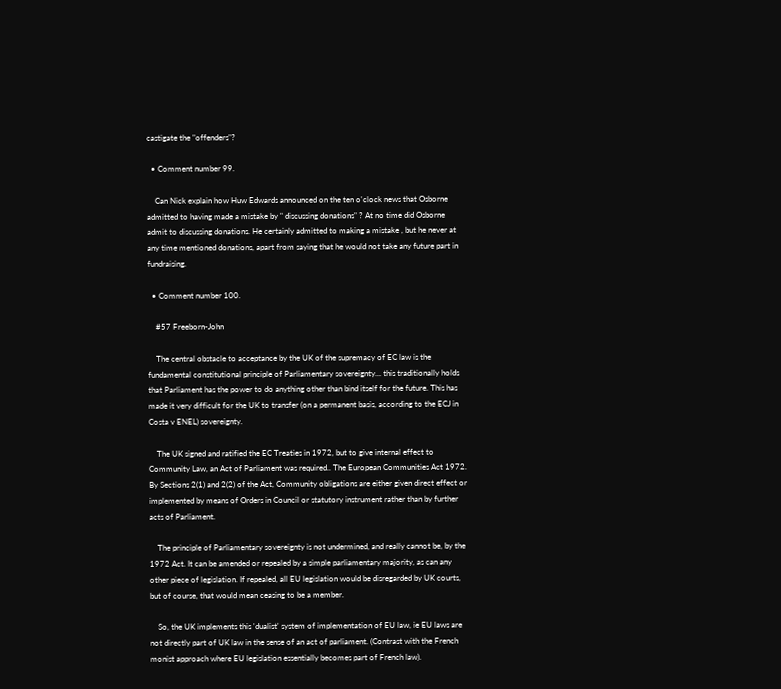castigate the "offenders"?

  • Comment number 99.

    Can Nick explain how Huw Edwards announced on the ten o'clock news that Osborne admitted to having made a mistake by " discussing donations" ? At no time did Osborne admit to discussing donations. He certainly admitted to making a mistake , but he never at any time mentioned donations, apart from saying that he would not take any future part in fundraising.

  • Comment number 100.

    #57 Freeborn-John

    The central obstacle to acceptance by the UK of the supremacy of EC law is the fundamental constitutional principle of Parliamentary sovereignty... this traditionally holds that Parliament has the power to do anything other than bind itself for the future. This has made it very difficult for the UK to transfer (on a permanent basis, according to the ECJ in Costa v ENEL) sovereignty.

    The UK signed and ratified the EC Treaties in 1972, but to give internal effect to Community Law, an Act of Parliament was required.. The European Communities Act 1972. By Sections 2(1) and 2(2) of the Act, Community obligations are either given direct effect or implemented by means of Orders in Council or statutory instrument rather than by further acts of Parliament.

    The principle of Parliamentary sovereignty is not undermined, and really cannot be, by the 1972 Act. It can be amended or repealed by a simple parliamentary majority, as can any other piece of legislation. If repealed, all EU legislation would be disregarded by UK courts, but of course, that would mean ceasing to be a member.

    So, the UK implements this 'dualist' system of implementation of EU law, ie EU laws are not directly part of UK law in the sense of an act of parliament. (Contrast with the French monist approach where EU legislation essentially becomes part of French law).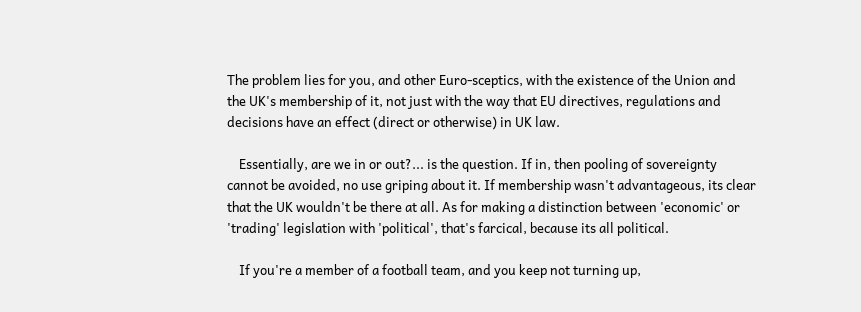The problem lies for you, and other Euro-sceptics, with the existence of the Union and the UK's membership of it, not just with the way that EU directives, regulations and decisions have an effect (direct or otherwise) in UK law.

    Essentially, are we in or out?... is the question. If in, then pooling of sovereignty cannot be avoided, no use griping about it. If membership wasn't advantageous, its clear that the UK wouldn't be there at all. As for making a distinction between 'economic' or 'trading' legislation with 'political', that's farcical, because its all political.

    If you're a member of a football team, and you keep not turning up,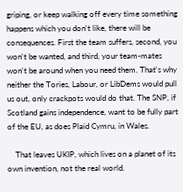griping, or keep walking off every time something happens which you don't like, there will be consequences. First the team suffers, second, you won't be wanted, and third, your team-mates won't be around when you need them. That's why neither the Tories, Labour, or LibDems would pull us out, only crackpots would do that. The SNP, if Scotland gains independence, want to be fully part of the EU, as does Plaid Cymru, in Wales.

    That leaves UKIP, which lives on a planet of its own invention, not the real world.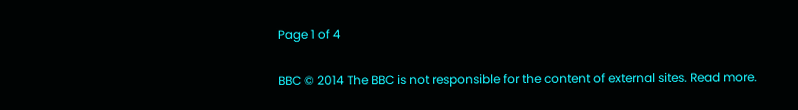Page 1 of 4

BBC © 2014 The BBC is not responsible for the content of external sites. Read more.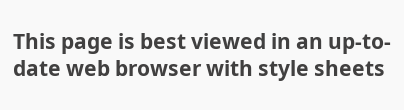This page is best viewed in an up-to-date web browser with style sheets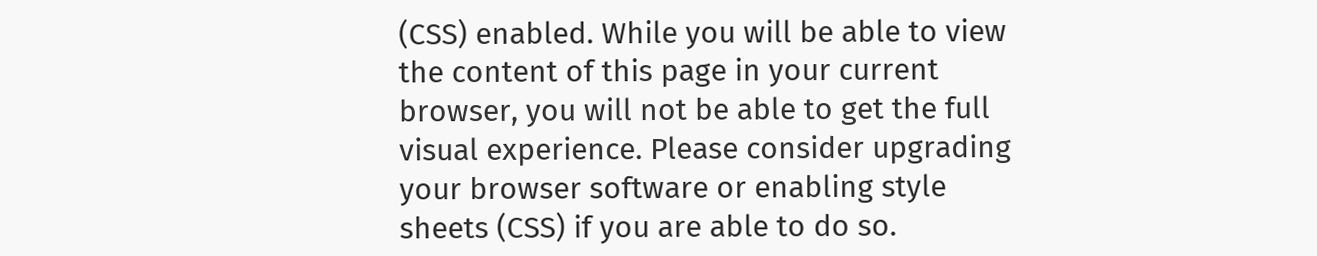(CSS) enabled. While you will be able to view the content of this page in your current browser, you will not be able to get the full visual experience. Please consider upgrading your browser software or enabling style sheets (CSS) if you are able to do so.